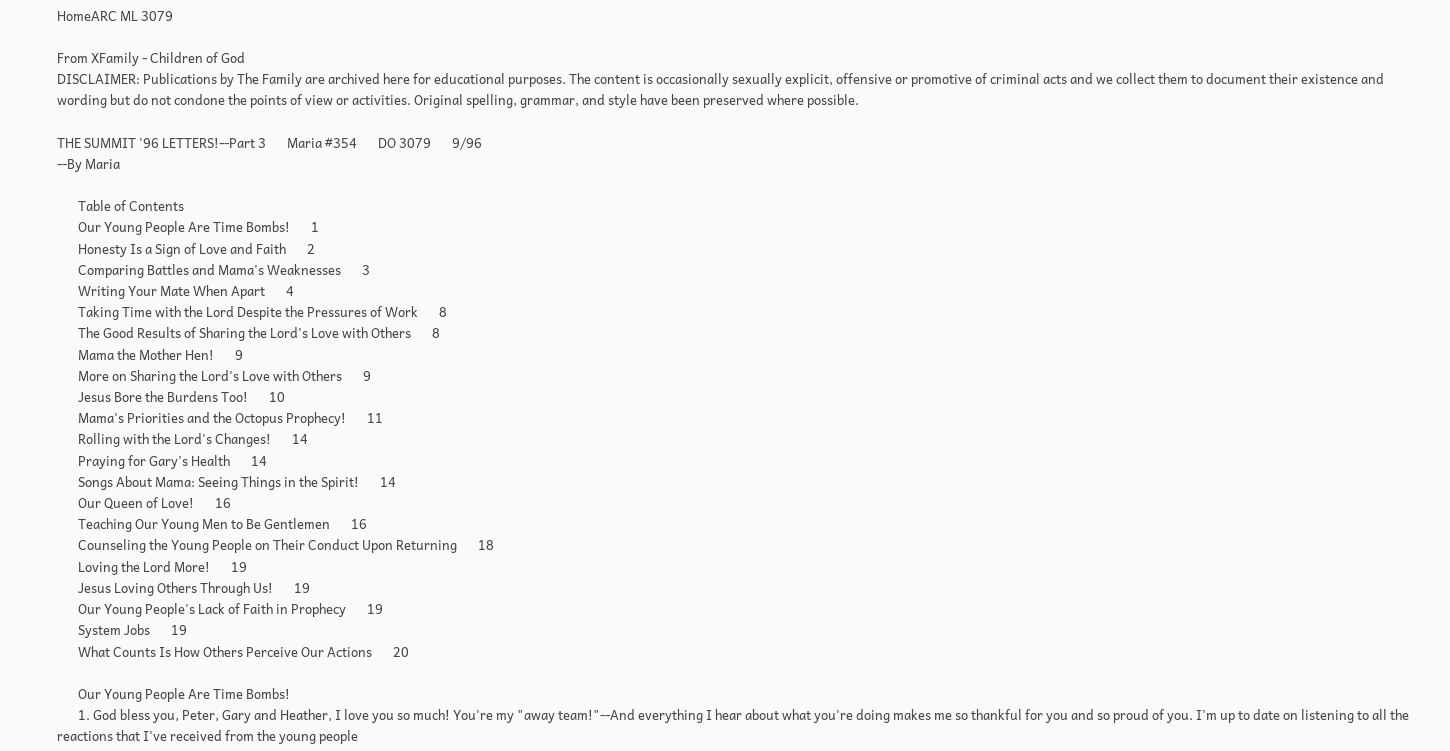HomeARC ML 3079

From XFamily - Children of God
DISCLAIMER: Publications by The Family are archived here for educational purposes. The content is occasionally sexually explicit, offensive or promotive of criminal acts and we collect them to document their existence and wording but do not condone the points of view or activities. Original spelling, grammar, and style have been preserved where possible.

THE SUMMIT '96 LETTERS!--Part 3       Maria #354       DO 3079       9/96
--By Maria

       Table of Contents
       Our Young People Are Time Bombs!       1
       Honesty Is a Sign of Love and Faith       2
       Comparing Battles and Mama's Weaknesses       3
       Writing Your Mate When Apart       4
       Taking Time with the Lord Despite the Pressures of Work       8
       The Good Results of Sharing the Lord's Love with Others       8
       Mama the Mother Hen!       9
       More on Sharing the Lord's Love with Others       9
       Jesus Bore the Burdens Too!       10
       Mama's Priorities and the Octopus Prophecy!       11
       Rolling with the Lord's Changes!       14
       Praying for Gary's Health       14
       Songs About Mama: Seeing Things in the Spirit!       14
       Our Queen of Love!       16
       Teaching Our Young Men to Be Gentlemen       16
       Counseling the Young People on Their Conduct Upon Returning       18
       Loving the Lord More!       19
       Jesus Loving Others Through Us!       19
       Our Young People's Lack of Faith in Prophecy       19
       System Jobs       19
       What Counts Is How Others Perceive Our Actions       20

       Our Young People Are Time Bombs!
       1. God bless you, Peter, Gary and Heather, I love you so much! You're my "away team!"--And everything I hear about what you're doing makes me so thankful for you and so proud of you. I'm up to date on listening to all the reactions that I've received from the young people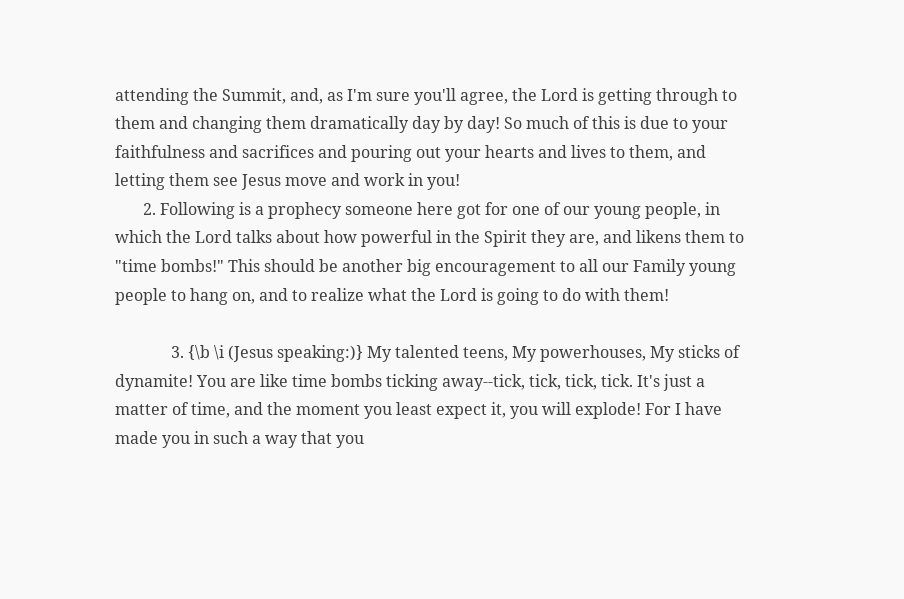attending the Summit, and, as I'm sure you'll agree, the Lord is getting through to them and changing them dramatically day by day! So much of this is due to your faithfulness and sacrifices and pouring out your hearts and lives to them, and letting them see Jesus move and work in you!
       2. Following is a prophecy someone here got for one of our young people, in which the Lord talks about how powerful in the Spirit they are, and likens them to "time bombs!" This should be another big encouragement to all our Family young people to hang on, and to realize what the Lord is going to do with them!

              3. {\b \i (Jesus speaking:)} My talented teens, My powerhouses, My sticks of dynamite! You are like time bombs ticking away--tick, tick, tick, tick. It's just a matter of time, and the moment you least expect it, you will explode! For I have made you in such a way that you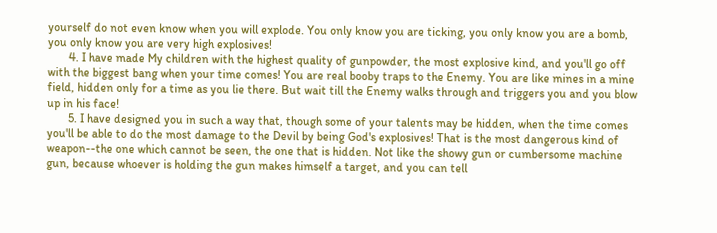yourself do not even know when you will explode. You only know you are ticking, you only know you are a bomb, you only know you are very high explosives!
       4. I have made My children with the highest quality of gunpowder, the most explosive kind, and you'll go off with the biggest bang when your time comes! You are real booby traps to the Enemy. You are like mines in a mine field, hidden only for a time as you lie there. But wait till the Enemy walks through and triggers you and you blow up in his face!
       5. I have designed you in such a way that, though some of your talents may be hidden, when the time comes you'll be able to do the most damage to the Devil by being God's explosives! That is the most dangerous kind of weapon--the one which cannot be seen, the one that is hidden. Not like the showy gun or cumbersome machine gun, because whoever is holding the gun makes himself a target, and you can tell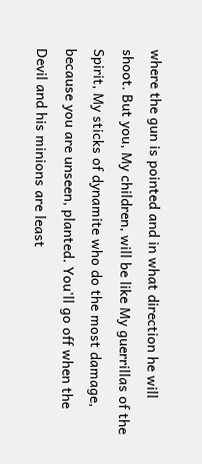where the gun is pointed and in what direction he will shoot. But you, My children, will be like My guerrillas of the Spirit, My sticks of dynamite who do the most damage, because you are unseen, planted. You'll go off when the Devil and his minions are least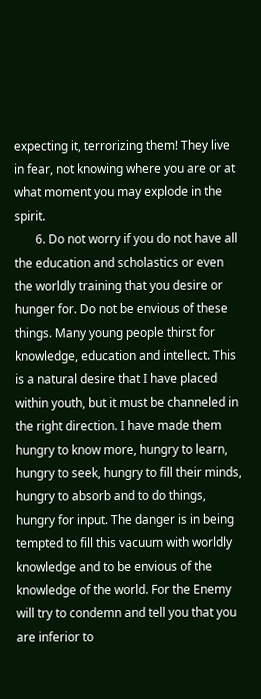expecting it, terrorizing them! They live in fear, not knowing where you are or at what moment you may explode in the spirit.
       6. Do not worry if you do not have all the education and scholastics or even the worldly training that you desire or hunger for. Do not be envious of these things. Many young people thirst for knowledge, education and intellect. This is a natural desire that I have placed within youth, but it must be channeled in the right direction. I have made them hungry to know more, hungry to learn, hungry to seek, hungry to fill their minds, hungry to absorb and to do things, hungry for input. The danger is in being tempted to fill this vacuum with worldly knowledge and to be envious of the knowledge of the world. For the Enemy will try to condemn and tell you that you are inferior to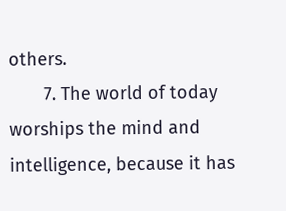others.
       7. The world of today worships the mind and intelligence, because it has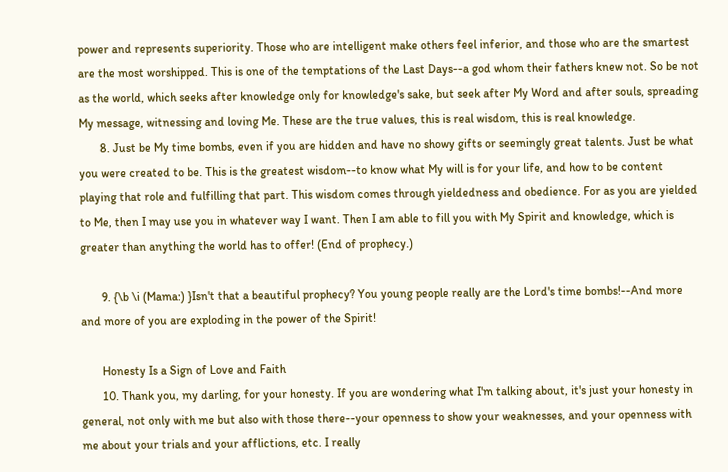power and represents superiority. Those who are intelligent make others feel inferior, and those who are the smartest are the most worshipped. This is one of the temptations of the Last Days--a god whom their fathers knew not. So be not as the world, which seeks after knowledge only for knowledge's sake, but seek after My Word and after souls, spreading My message, witnessing and loving Me. These are the true values, this is real wisdom, this is real knowledge.
       8. Just be My time bombs, even if you are hidden and have no showy gifts or seemingly great talents. Just be what you were created to be. This is the greatest wisdom--to know what My will is for your life, and how to be content playing that role and fulfilling that part. This wisdom comes through yieldedness and obedience. For as you are yielded to Me, then I may use you in whatever way I want. Then I am able to fill you with My Spirit and knowledge, which is greater than anything the world has to offer! (End of prophecy.)

       9. {\b \i (Mama:) }Isn't that a beautiful prophecy? You young people really are the Lord's time bombs!--And more and more of you are exploding in the power of the Spirit!

       Honesty Is a Sign of Love and Faith
       10. Thank you, my darling, for your honesty. If you are wondering what I'm talking about, it's just your honesty in general, not only with me but also with those there--your openness to show your weaknesses, and your openness with me about your trials and your afflictions, etc. I really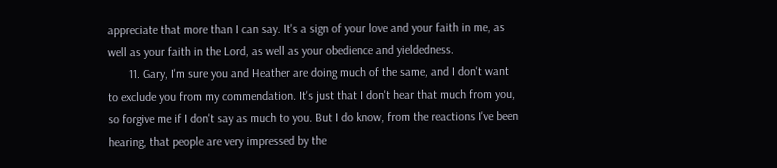appreciate that more than I can say. It's a sign of your love and your faith in me, as well as your faith in the Lord, as well as your obedience and yieldedness.
       11. Gary, I'm sure you and Heather are doing much of the same, and I don't want to exclude you from my commendation. It's just that I don't hear that much from you, so forgive me if I don't say as much to you. But I do know, from the reactions I've been hearing, that people are very impressed by the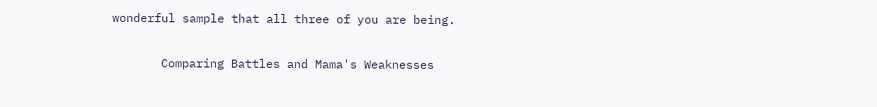wonderful sample that all three of you are being.

       Comparing Battles and Mama's Weaknesses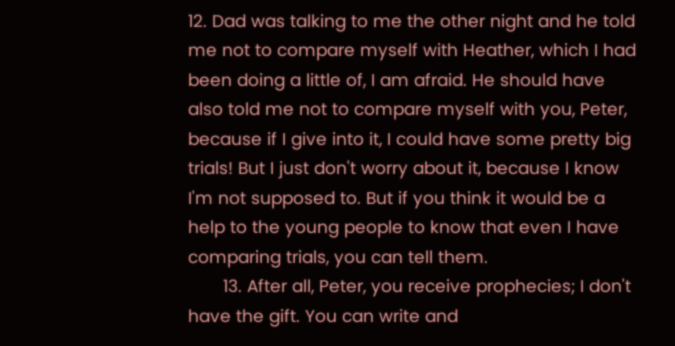12. Dad was talking to me the other night and he told me not to compare myself with Heather, which I had been doing a little of, I am afraid. He should have also told me not to compare myself with you, Peter, because if I give into it, I could have some pretty big trials! But I just don't worry about it, because I know I'm not supposed to. But if you think it would be a help to the young people to know that even I have comparing trials, you can tell them.
       13. After all, Peter, you receive prophecies; I don't have the gift. You can write and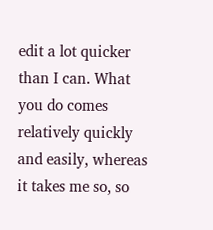edit a lot quicker than I can. What you do comes relatively quickly and easily, whereas it takes me so, so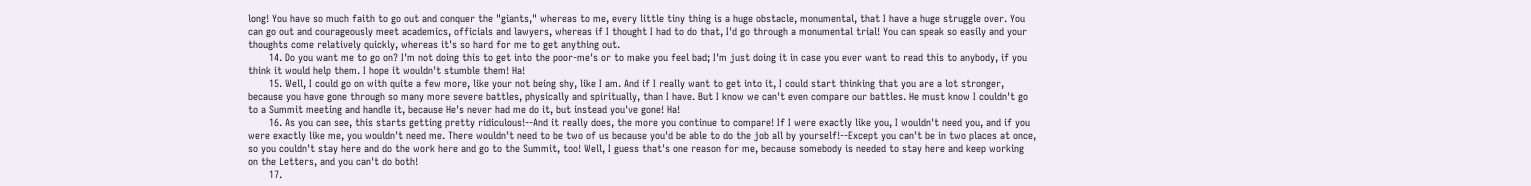long! You have so much faith to go out and conquer the "giants," whereas to me, every little tiny thing is a huge obstacle, monumental, that I have a huge struggle over. You can go out and courageously meet academics, officials and lawyers, whereas if I thought I had to do that, I'd go through a monumental trial! You can speak so easily and your thoughts come relatively quickly, whereas it's so hard for me to get anything out.
       14. Do you want me to go on? I'm not doing this to get into the poor-me's or to make you feel bad; I'm just doing it in case you ever want to read this to anybody, if you think it would help them. I hope it wouldn't stumble them! Ha!
       15. Well, I could go on with quite a few more, like your not being shy, like I am. And if I really want to get into it, I could start thinking that you are a lot stronger, because you have gone through so many more severe battles, physically and spiritually, than I have. But I know we can't even compare our battles. He must know I couldn't go to a Summit meeting and handle it, because He's never had me do it, but instead you've gone! Ha!
       16. As you can see, this starts getting pretty ridiculous!--And it really does, the more you continue to compare! If I were exactly like you, I wouldn't need you, and if you were exactly like me, you wouldn't need me. There wouldn't need to be two of us because you'd be able to do the job all by yourself!--Except you can't be in two places at once, so you couldn't stay here and do the work here and go to the Summit, too! Well, I guess that's one reason for me, because somebody is needed to stay here and keep working on the Letters, and you can't do both!
       17.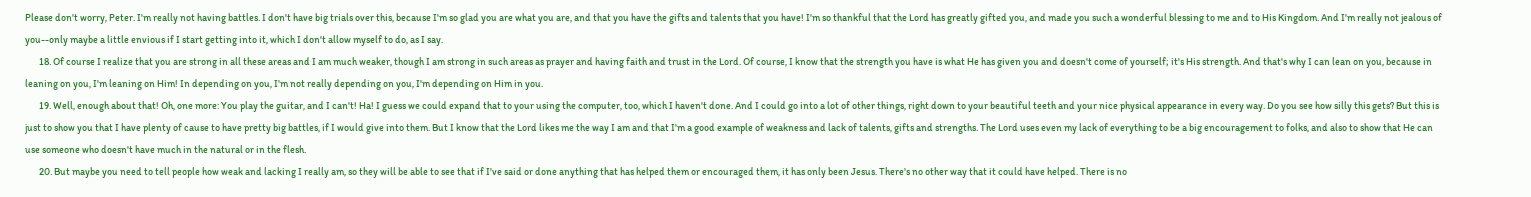Please don't worry, Peter. I'm really not having battles. I don't have big trials over this, because I'm so glad you are what you are, and that you have the gifts and talents that you have! I'm so thankful that the Lord has greatly gifted you, and made you such a wonderful blessing to me and to His Kingdom. And I'm really not jealous of you--only maybe a little envious if I start getting into it, which I don't allow myself to do, as I say.
       18. Of course I realize that you are strong in all these areas and I am much weaker, though I am strong in such areas as prayer and having faith and trust in the Lord. Of course, I know that the strength you have is what He has given you and doesn't come of yourself; it's His strength. And that's why I can lean on you, because in leaning on you, I'm leaning on Him! In depending on you, I'm not really depending on you, I'm depending on Him in you.
       19. Well, enough about that! Oh, one more: You play the guitar, and I can't! Ha! I guess we could expand that to your using the computer, too, which I haven't done. And I could go into a lot of other things, right down to your beautiful teeth and your nice physical appearance in every way. Do you see how silly this gets? But this is just to show you that I have plenty of cause to have pretty big battles, if I would give into them. But I know that the Lord likes me the way I am and that I'm a good example of weakness and lack of talents, gifts and strengths. The Lord uses even my lack of everything to be a big encouragement to folks, and also to show that He can use someone who doesn't have much in the natural or in the flesh.
       20. But maybe you need to tell people how weak and lacking I really am, so they will be able to see that if I've said or done anything that has helped them or encouraged them, it has only been Jesus. There's no other way that it could have helped. There is no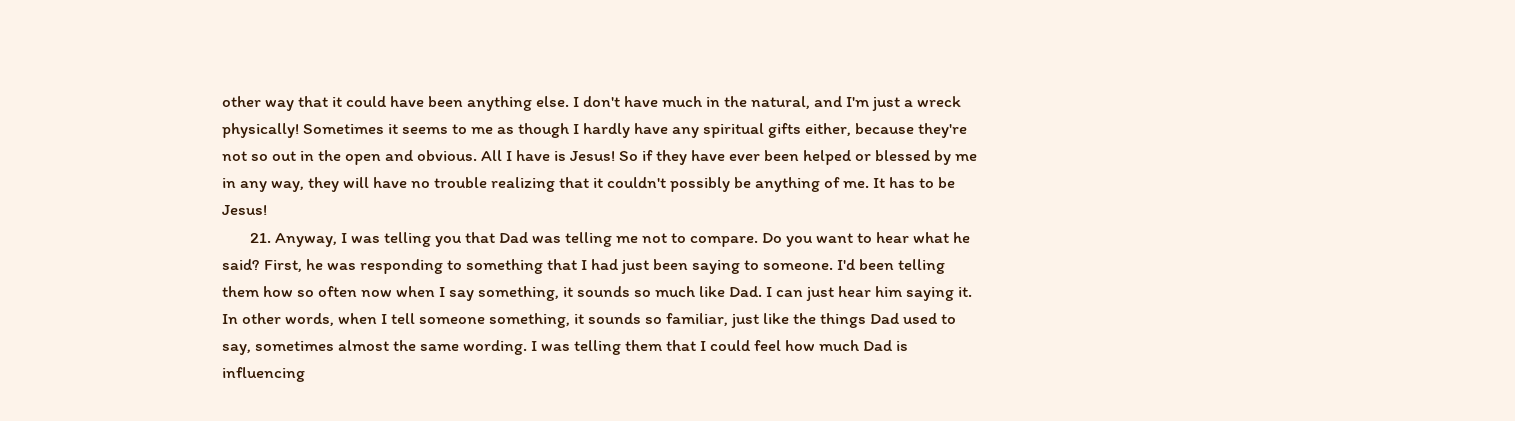other way that it could have been anything else. I don't have much in the natural, and I'm just a wreck physically! Sometimes it seems to me as though I hardly have any spiritual gifts either, because they're not so out in the open and obvious. All I have is Jesus! So if they have ever been helped or blessed by me in any way, they will have no trouble realizing that it couldn't possibly be anything of me. It has to be Jesus!
       21. Anyway, I was telling you that Dad was telling me not to compare. Do you want to hear what he said? First, he was responding to something that I had just been saying to someone. I'd been telling them how so often now when I say something, it sounds so much like Dad. I can just hear him saying it. In other words, when I tell someone something, it sounds so familiar, just like the things Dad used to say, sometimes almost the same wording. I was telling them that I could feel how much Dad is influencing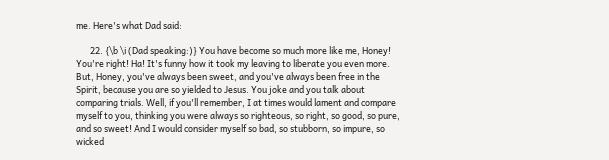me. Here's what Dad said:

       22. {\b \i (Dad speaking:)} You have become so much more like me, Honey! You're right! Ha! It's funny how it took my leaving to liberate you even more. But, Honey, you've always been sweet, and you've always been free in the Spirit, because you are so yielded to Jesus. You joke and you talk about comparing trials. Well, if you'll remember, I at times would lament and compare myself to you, thinking you were always so righteous, so right, so good, so pure, and so sweet! And I would consider myself so bad, so stubborn, so impure, so wicked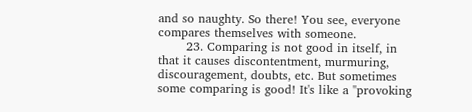and so naughty. So there! You see, everyone compares themselves with someone.
       23. Comparing is not good in itself, in that it causes discontentment, murmuring, discouragement, doubts, etc. But sometimes some comparing is good! It's like a "provoking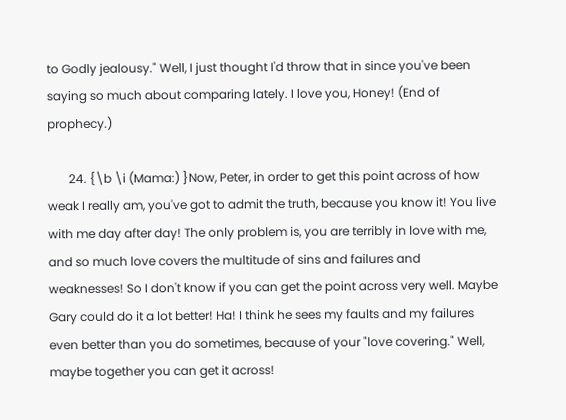to Godly jealousy." Well, I just thought I'd throw that in since you've been saying so much about comparing lately. I love you, Honey! (End of prophecy.)

       24. {\b \i (Mama:) }Now, Peter, in order to get this point across of how weak I really am, you've got to admit the truth, because you know it! You live with me day after day! The only problem is, you are terribly in love with me, and so much love covers the multitude of sins and failures and weaknesses! So I don't know if you can get the point across very well. Maybe Gary could do it a lot better! Ha! I think he sees my faults and my failures even better than you do sometimes, because of your "love covering." Well, maybe together you can get it across!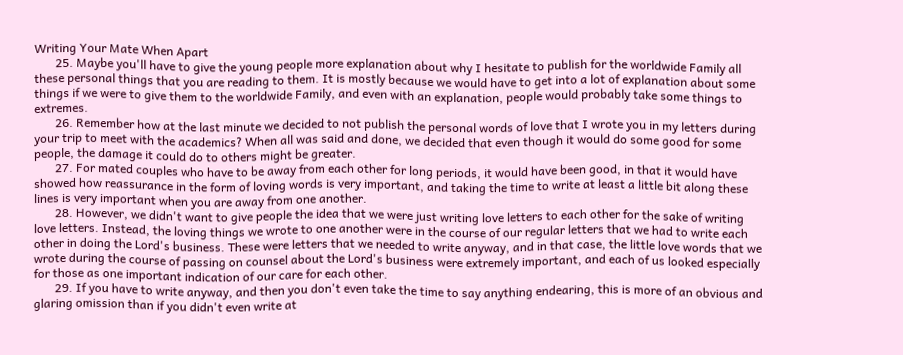Writing Your Mate When Apart
       25. Maybe you'll have to give the young people more explanation about why I hesitate to publish for the worldwide Family all these personal things that you are reading to them. It is mostly because we would have to get into a lot of explanation about some things if we were to give them to the worldwide Family, and even with an explanation, people would probably take some things to extremes.
       26. Remember how at the last minute we decided to not publish the personal words of love that I wrote you in my letters during your trip to meet with the academics? When all was said and done, we decided that even though it would do some good for some people, the damage it could do to others might be greater.
       27. For mated couples who have to be away from each other for long periods, it would have been good, in that it would have showed how reassurance in the form of loving words is very important, and taking the time to write at least a little bit along these lines is very important when you are away from one another.
       28. However, we didn't want to give people the idea that we were just writing love letters to each other for the sake of writing love letters. Instead, the loving things we wrote to one another were in the course of our regular letters that we had to write each other in doing the Lord's business. These were letters that we needed to write anyway, and in that case, the little love words that we wrote during the course of passing on counsel about the Lord's business were extremely important, and each of us looked especially for those as one important indication of our care for each other.
       29. If you have to write anyway, and then you don't even take the time to say anything endearing, this is more of an obvious and glaring omission than if you didn't even write at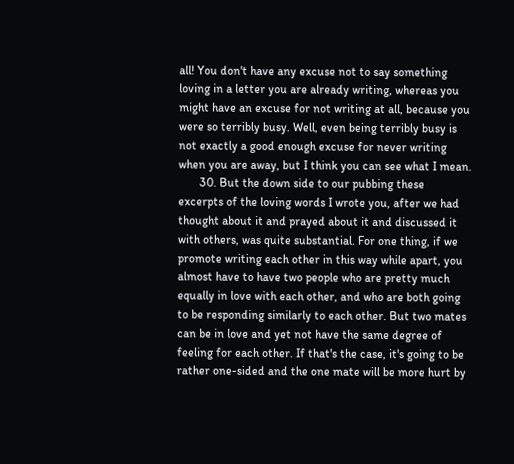all! You don't have any excuse not to say something loving in a letter you are already writing, whereas you might have an excuse for not writing at all, because you were so terribly busy. Well, even being terribly busy is not exactly a good enough excuse for never writing when you are away, but I think you can see what I mean.
       30. But the down side to our pubbing these excerpts of the loving words I wrote you, after we had thought about it and prayed about it and discussed it with others, was quite substantial. For one thing, if we promote writing each other in this way while apart, you almost have to have two people who are pretty much equally in love with each other, and who are both going to be responding similarly to each other. But two mates can be in love and yet not have the same degree of feeling for each other. If that's the case, it's going to be rather one-sided and the one mate will be more hurt by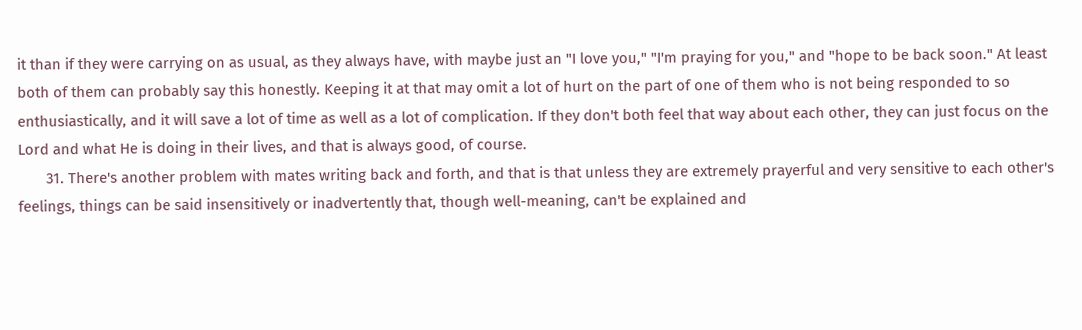it than if they were carrying on as usual, as they always have, with maybe just an "I love you," "I'm praying for you," and "hope to be back soon." At least both of them can probably say this honestly. Keeping it at that may omit a lot of hurt on the part of one of them who is not being responded to so enthusiastically, and it will save a lot of time as well as a lot of complication. If they don't both feel that way about each other, they can just focus on the Lord and what He is doing in their lives, and that is always good, of course.
       31. There's another problem with mates writing back and forth, and that is that unless they are extremely prayerful and very sensitive to each other's feelings, things can be said insensitively or inadvertently that, though well-meaning, can't be explained and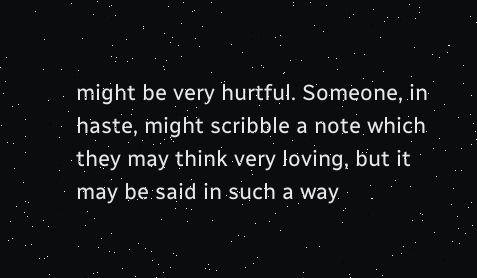might be very hurtful. Someone, in haste, might scribble a note which they may think very loving, but it may be said in such a way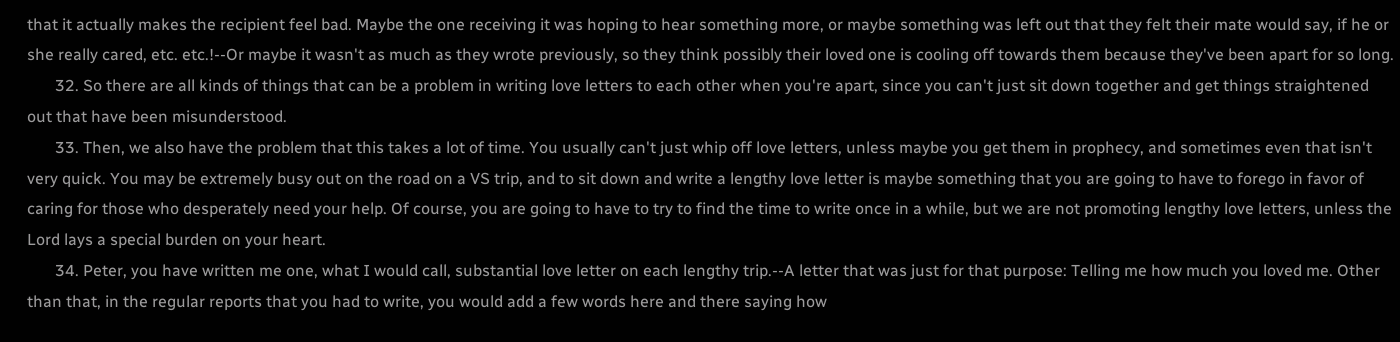that it actually makes the recipient feel bad. Maybe the one receiving it was hoping to hear something more, or maybe something was left out that they felt their mate would say, if he or she really cared, etc. etc.!--Or maybe it wasn't as much as they wrote previously, so they think possibly their loved one is cooling off towards them because they've been apart for so long.
       32. So there are all kinds of things that can be a problem in writing love letters to each other when you're apart, since you can't just sit down together and get things straightened out that have been misunderstood.
       33. Then, we also have the problem that this takes a lot of time. You usually can't just whip off love letters, unless maybe you get them in prophecy, and sometimes even that isn't very quick. You may be extremely busy out on the road on a VS trip, and to sit down and write a lengthy love letter is maybe something that you are going to have to forego in favor of caring for those who desperately need your help. Of course, you are going to have to try to find the time to write once in a while, but we are not promoting lengthy love letters, unless the Lord lays a special burden on your heart.
       34. Peter, you have written me one, what I would call, substantial love letter on each lengthy trip.--A letter that was just for that purpose: Telling me how much you loved me. Other than that, in the regular reports that you had to write, you would add a few words here and there saying how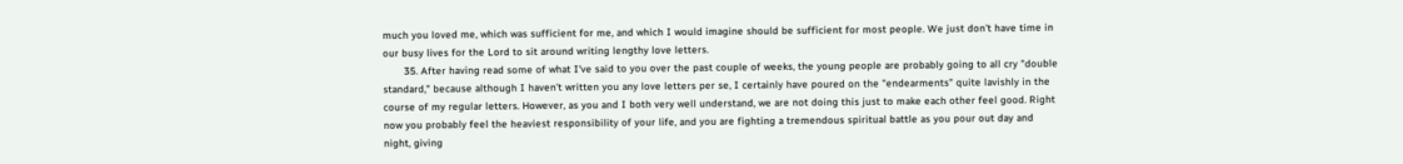much you loved me, which was sufficient for me, and which I would imagine should be sufficient for most people. We just don't have time in our busy lives for the Lord to sit around writing lengthy love letters.
       35. After having read some of what I've said to you over the past couple of weeks, the young people are probably going to all cry "double standard," because although I haven't written you any love letters per se, I certainly have poured on the "endearments" quite lavishly in the course of my regular letters. However, as you and I both very well understand, we are not doing this just to make each other feel good. Right now you probably feel the heaviest responsibility of your life, and you are fighting a tremendous spiritual battle as you pour out day and night, giving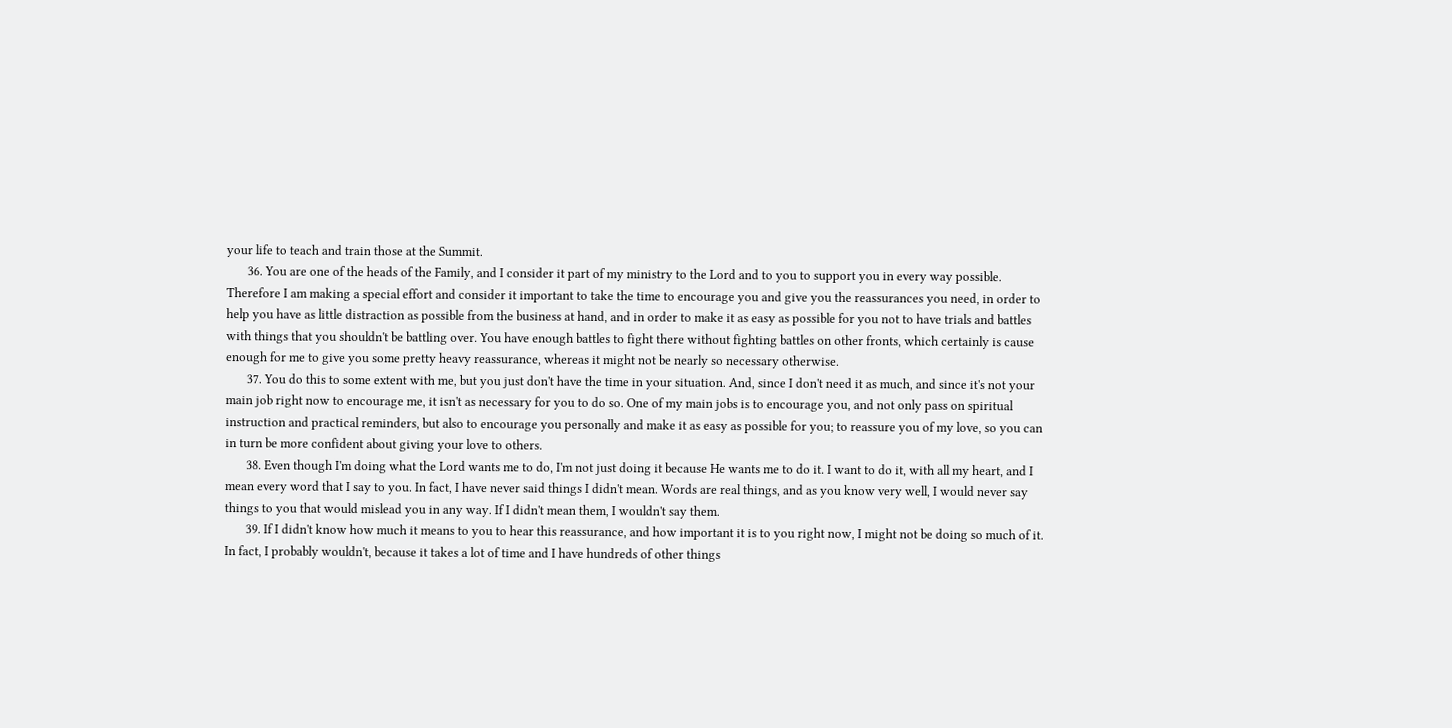your life to teach and train those at the Summit.
       36. You are one of the heads of the Family, and I consider it part of my ministry to the Lord and to you to support you in every way possible. Therefore I am making a special effort and consider it important to take the time to encourage you and give you the reassurances you need, in order to help you have as little distraction as possible from the business at hand, and in order to make it as easy as possible for you not to have trials and battles with things that you shouldn't be battling over. You have enough battles to fight there without fighting battles on other fronts, which certainly is cause enough for me to give you some pretty heavy reassurance, whereas it might not be nearly so necessary otherwise.
       37. You do this to some extent with me, but you just don't have the time in your situation. And, since I don't need it as much, and since it's not your main job right now to encourage me, it isn't as necessary for you to do so. One of my main jobs is to encourage you, and not only pass on spiritual instruction and practical reminders, but also to encourage you personally and make it as easy as possible for you; to reassure you of my love, so you can in turn be more confident about giving your love to others.
       38. Even though I'm doing what the Lord wants me to do, I'm not just doing it because He wants me to do it. I want to do it, with all my heart, and I mean every word that I say to you. In fact, I have never said things I didn't mean. Words are real things, and as you know very well, I would never say things to you that would mislead you in any way. If I didn't mean them, I wouldn't say them.
       39. If I didn't know how much it means to you to hear this reassurance, and how important it is to you right now, I might not be doing so much of it. In fact, I probably wouldn't, because it takes a lot of time and I have hundreds of other things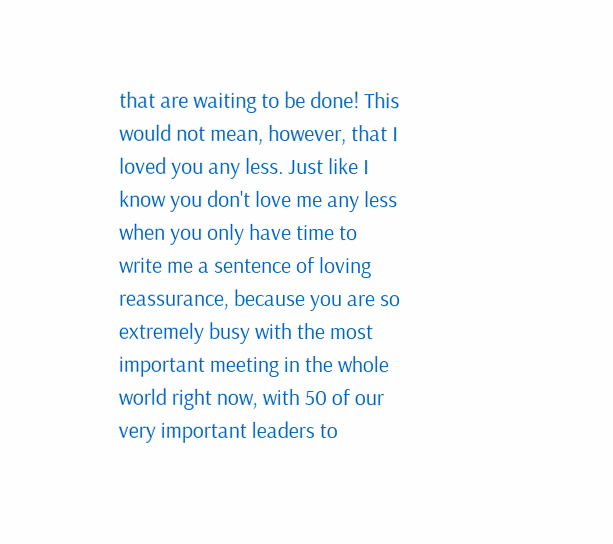that are waiting to be done! This would not mean, however, that I loved you any less. Just like I know you don't love me any less when you only have time to write me a sentence of loving reassurance, because you are so extremely busy with the most important meeting in the whole world right now, with 50 of our very important leaders to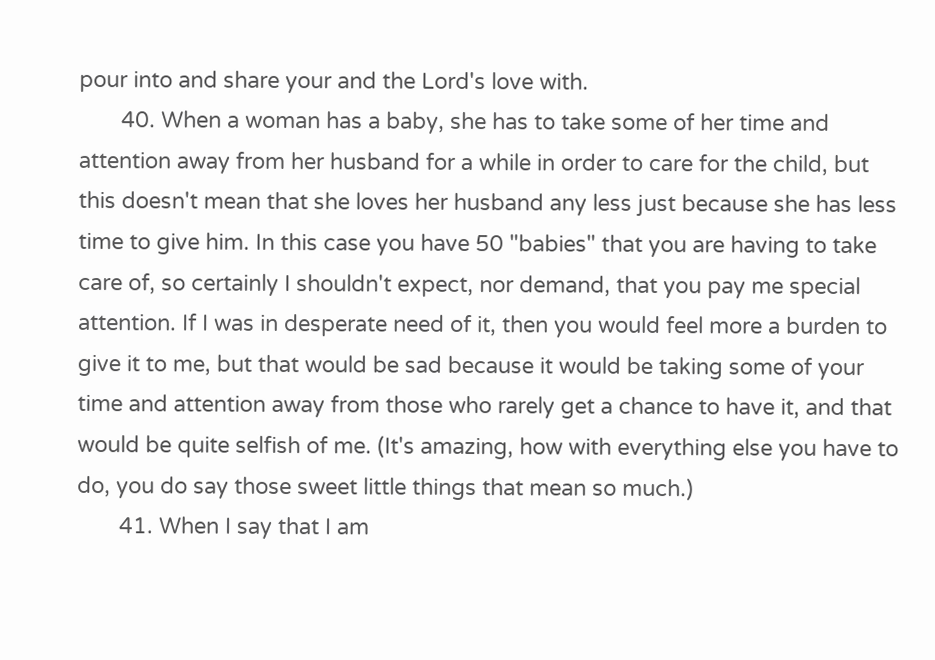pour into and share your and the Lord's love with.
       40. When a woman has a baby, she has to take some of her time and attention away from her husband for a while in order to care for the child, but this doesn't mean that she loves her husband any less just because she has less time to give him. In this case you have 50 "babies" that you are having to take care of, so certainly I shouldn't expect, nor demand, that you pay me special attention. If I was in desperate need of it, then you would feel more a burden to give it to me, but that would be sad because it would be taking some of your time and attention away from those who rarely get a chance to have it, and that would be quite selfish of me. (It's amazing, how with everything else you have to do, you do say those sweet little things that mean so much.)
       41. When I say that I am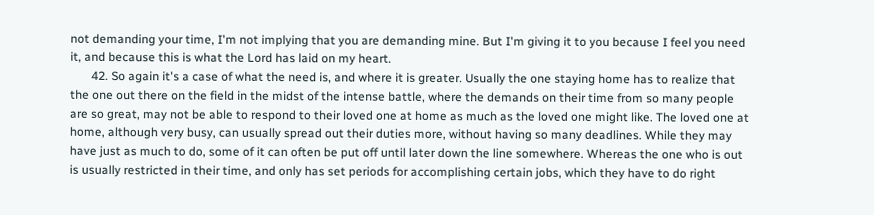not demanding your time, I'm not implying that you are demanding mine. But I'm giving it to you because I feel you need it, and because this is what the Lord has laid on my heart.
       42. So again it's a case of what the need is, and where it is greater. Usually the one staying home has to realize that the one out there on the field in the midst of the intense battle, where the demands on their time from so many people are so great, may not be able to respond to their loved one at home as much as the loved one might like. The loved one at home, although very busy, can usually spread out their duties more, without having so many deadlines. While they may have just as much to do, some of it can often be put off until later down the line somewhere. Whereas the one who is out is usually restricted in their time, and only has set periods for accomplishing certain jobs, which they have to do right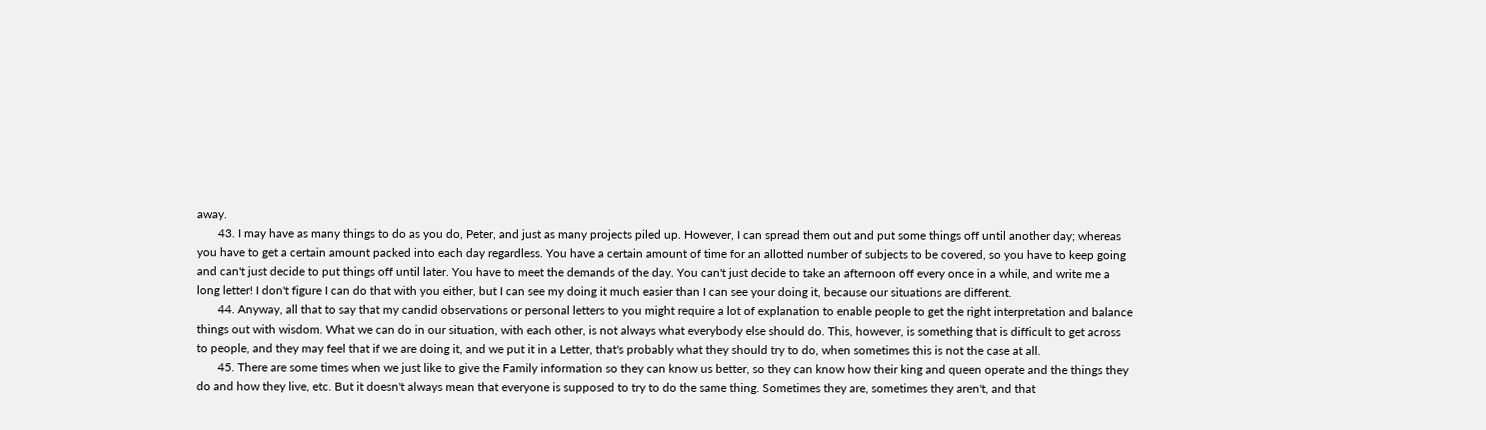away.
       43. I may have as many things to do as you do, Peter, and just as many projects piled up. However, I can spread them out and put some things off until another day; whereas you have to get a certain amount packed into each day regardless. You have a certain amount of time for an allotted number of subjects to be covered, so you have to keep going and can't just decide to put things off until later. You have to meet the demands of the day. You can't just decide to take an afternoon off every once in a while, and write me a long letter! I don't figure I can do that with you either, but I can see my doing it much easier than I can see your doing it, because our situations are different.
       44. Anyway, all that to say that my candid observations or personal letters to you might require a lot of explanation to enable people to get the right interpretation and balance things out with wisdom. What we can do in our situation, with each other, is not always what everybody else should do. This, however, is something that is difficult to get across to people, and they may feel that if we are doing it, and we put it in a Letter, that's probably what they should try to do, when sometimes this is not the case at all.
       45. There are some times when we just like to give the Family information so they can know us better, so they can know how their king and queen operate and the things they do and how they live, etc. But it doesn't always mean that everyone is supposed to try to do the same thing. Sometimes they are, sometimes they aren't, and that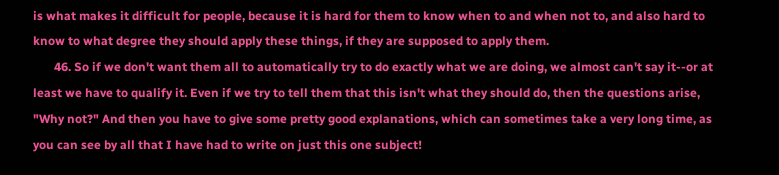is what makes it difficult for people, because it is hard for them to know when to and when not to, and also hard to know to what degree they should apply these things, if they are supposed to apply them.
       46. So if we don't want them all to automatically try to do exactly what we are doing, we almost can't say it--or at least we have to qualify it. Even if we try to tell them that this isn't what they should do, then the questions arise, "Why not?" And then you have to give some pretty good explanations, which can sometimes take a very long time, as you can see by all that I have had to write on just this one subject!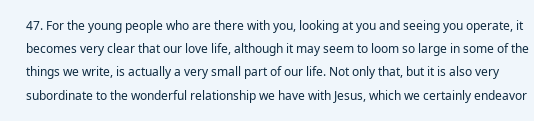47. For the young people who are there with you, looking at you and seeing you operate, it becomes very clear that our love life, although it may seem to loom so large in some of the things we write, is actually a very small part of our life. Not only that, but it is also very subordinate to the wonderful relationship we have with Jesus, which we certainly endeavor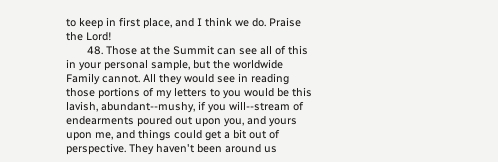to keep in first place, and I think we do. Praise the Lord!
       48. Those at the Summit can see all of this in your personal sample, but the worldwide Family cannot. All they would see in reading those portions of my letters to you would be this lavish, abundant--mushy, if you will--stream of endearments poured out upon you, and yours upon me, and things could get a bit out of perspective. They haven't been around us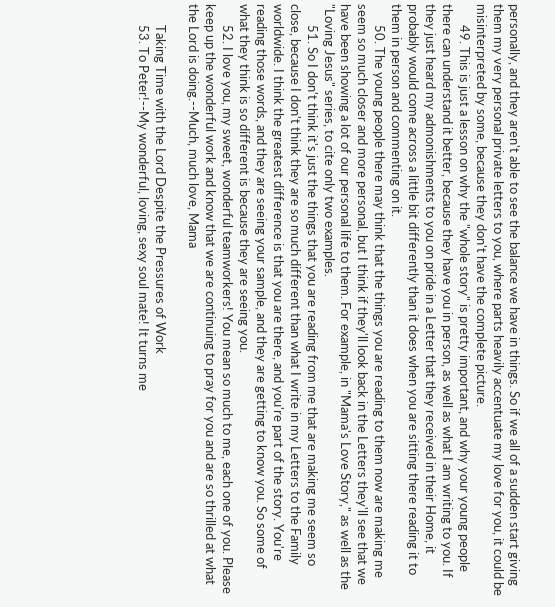personally, and they aren't able to see the balance we have in things. So if we all of a sudden start giving them my very personal private letters to you, where parts heavily accentuate my love for you, it could be misinterpreted by some, because they don't have the complete picture.
       49. This is just a lesson on why the "whole story" is pretty important, and why your young people there can understand it better, because they have you in person, as well as what I am writing to you. If they just heard my admonishments to you on pride in a Letter that they received in their Home, it probably would come across a little bit differently than it does when you are sitting there reading it to them in person and commenting on it.
       50. The young people there may think that the things you are reading to them now are making me seem so much closer and more personal, but I think if they'll look back in the Letters they'll see that we have been showing a lot of our personal life to them. For example, in "Mama's Love Story," as well as the "Loving Jesus" series, to cite only two examples.
       51. So I don't think it's just the things that you are reading from me that are making me seem so close, because I don't think they are so much different than what I write in my Letters to the Family worldwide. I think the greatest difference is that you are there, and you're part of the story. You're reading those words, and they are seeing your sample, and they are getting to know you. So some of what they think is so different is because they are seeing you.
       52. I love you, my sweet, wonderful teamworkers! You mean so much to me, each one of you. Please keep up the wonderful work and know that we are continuing to pray for you and are so thrilled at what the Lord is doing.--Much, much love, Mama

       Taking Time with the Lord Despite the Pressures of Work
       53. To Peter!--My wonderful, loving, sexy soul mate! It turns me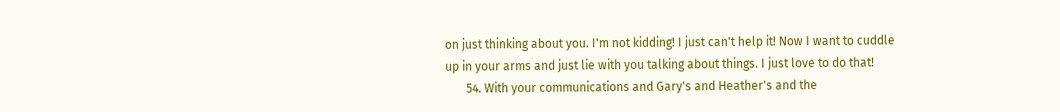on just thinking about you. I'm not kidding! I just can't help it! Now I want to cuddle up in your arms and just lie with you talking about things. I just love to do that!
       54. With your communications and Gary's and Heather's and the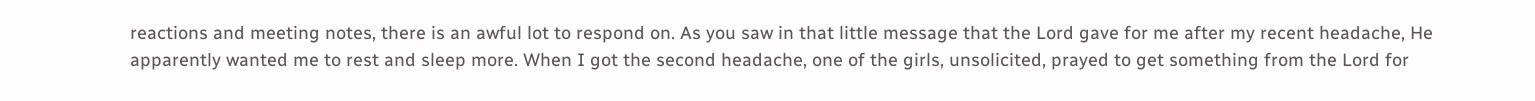reactions and meeting notes, there is an awful lot to respond on. As you saw in that little message that the Lord gave for me after my recent headache, He apparently wanted me to rest and sleep more. When I got the second headache, one of the girls, unsolicited, prayed to get something from the Lord for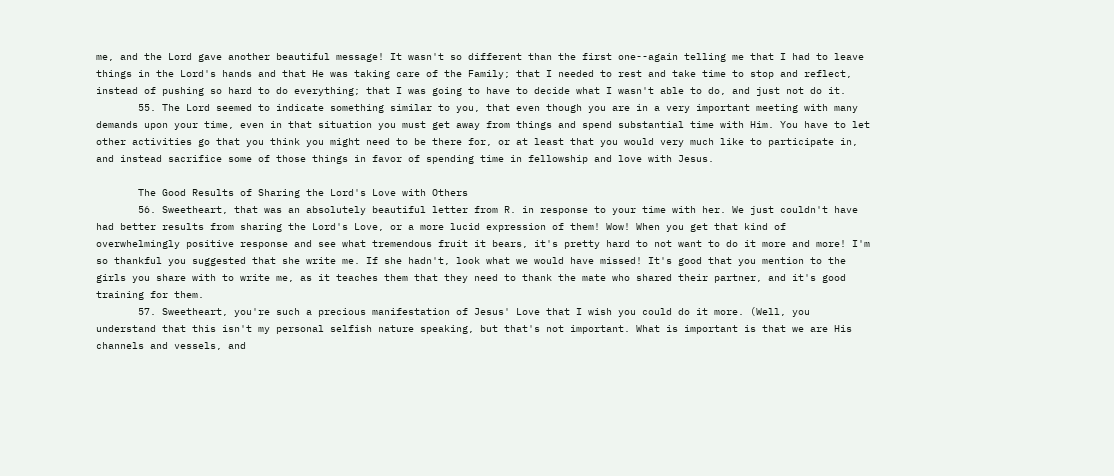me, and the Lord gave another beautiful message! It wasn't so different than the first one--again telling me that I had to leave things in the Lord's hands and that He was taking care of the Family; that I needed to rest and take time to stop and reflect, instead of pushing so hard to do everything; that I was going to have to decide what I wasn't able to do, and just not do it.
       55. The Lord seemed to indicate something similar to you, that even though you are in a very important meeting with many demands upon your time, even in that situation you must get away from things and spend substantial time with Him. You have to let other activities go that you think you might need to be there for, or at least that you would very much like to participate in, and instead sacrifice some of those things in favor of spending time in fellowship and love with Jesus.

       The Good Results of Sharing the Lord's Love with Others
       56. Sweetheart, that was an absolutely beautiful letter from R. in response to your time with her. We just couldn't have had better results from sharing the Lord's Love, or a more lucid expression of them! Wow! When you get that kind of overwhelmingly positive response and see what tremendous fruit it bears, it's pretty hard to not want to do it more and more! I'm so thankful you suggested that she write me. If she hadn't, look what we would have missed! It's good that you mention to the girls you share with to write me, as it teaches them that they need to thank the mate who shared their partner, and it's good training for them.
       57. Sweetheart, you're such a precious manifestation of Jesus' Love that I wish you could do it more. (Well, you understand that this isn't my personal selfish nature speaking, but that's not important. What is important is that we are His channels and vessels, and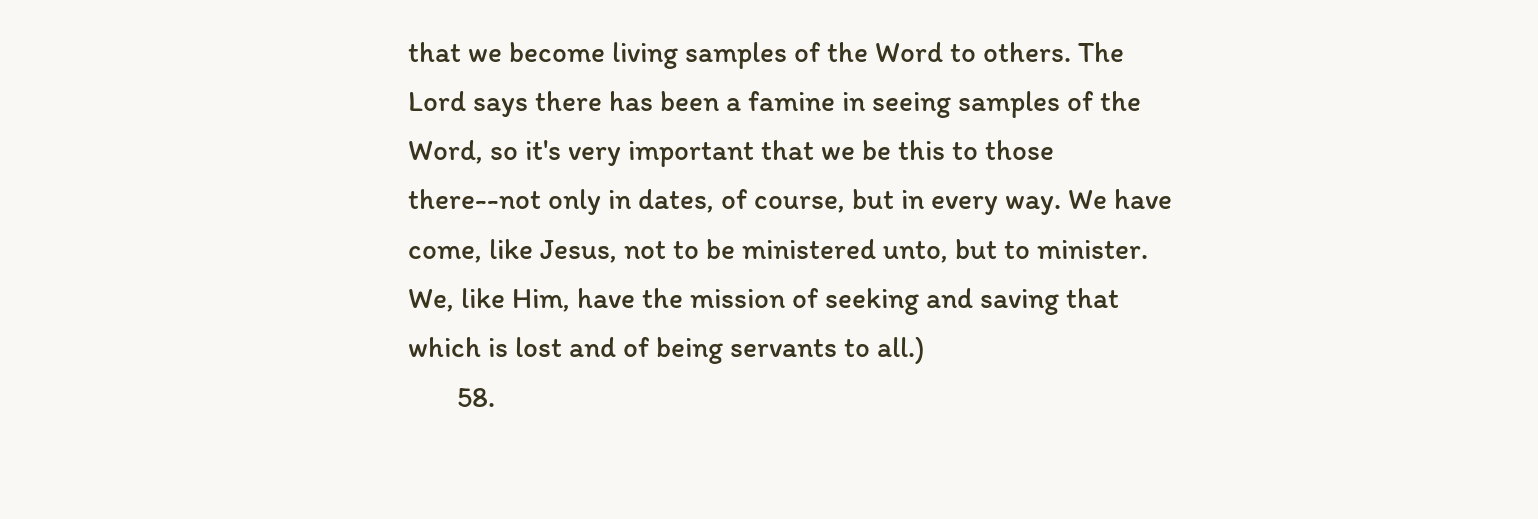that we become living samples of the Word to others. The Lord says there has been a famine in seeing samples of the Word, so it's very important that we be this to those there--not only in dates, of course, but in every way. We have come, like Jesus, not to be ministered unto, but to minister. We, like Him, have the mission of seeking and saving that which is lost and of being servants to all.)
       58.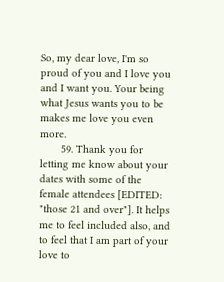So, my dear love, I'm so proud of you and I love you and I want you. Your being what Jesus wants you to be makes me love you even more.
       59. Thank you for letting me know about your dates with some of the female attendees [EDITED: "those 21 and over"]. It helps me to feel included also, and to feel that I am part of your love to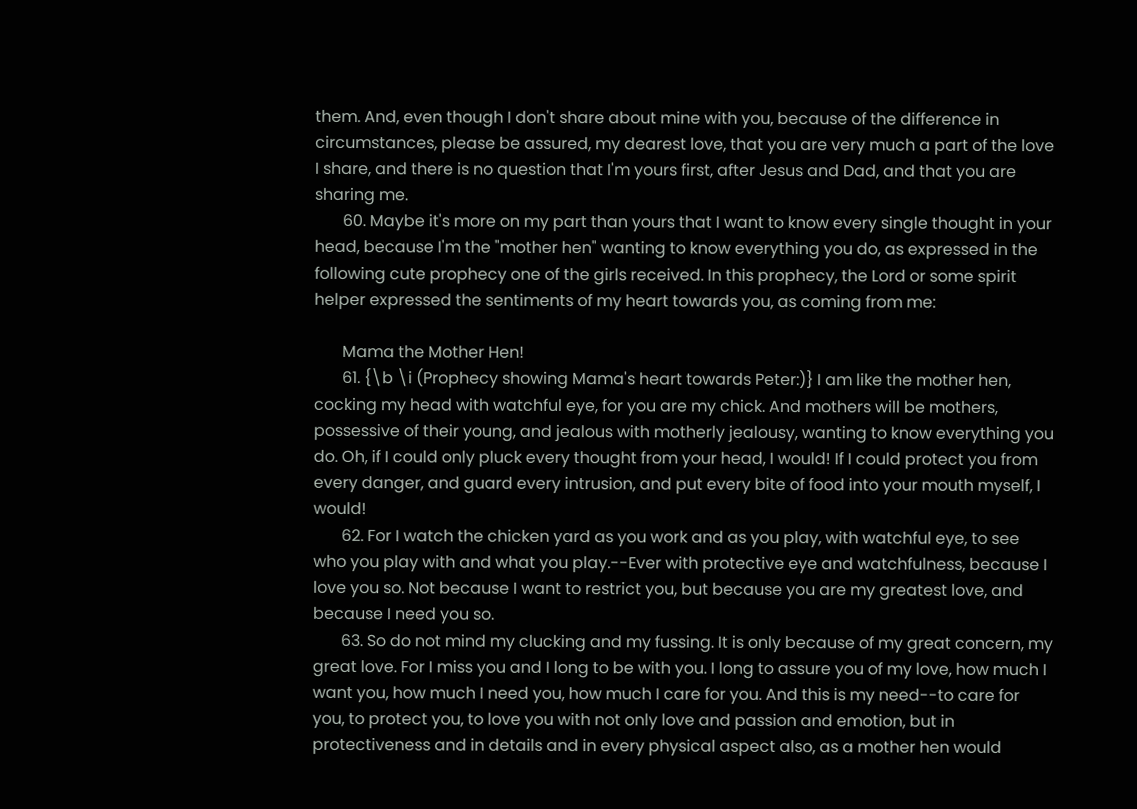them. And, even though I don't share about mine with you, because of the difference in circumstances, please be assured, my dearest love, that you are very much a part of the love I share, and there is no question that I'm yours first, after Jesus and Dad, and that you are sharing me.
       60. Maybe it's more on my part than yours that I want to know every single thought in your head, because I'm the "mother hen" wanting to know everything you do, as expressed in the following cute prophecy one of the girls received. In this prophecy, the Lord or some spirit helper expressed the sentiments of my heart towards you, as coming from me:

       Mama the Mother Hen!
       61. {\b \i (Prophecy showing Mama's heart towards Peter:)} I am like the mother hen, cocking my head with watchful eye, for you are my chick. And mothers will be mothers, possessive of their young, and jealous with motherly jealousy, wanting to know everything you do. Oh, if I could only pluck every thought from your head, I would! If I could protect you from every danger, and guard every intrusion, and put every bite of food into your mouth myself, I would!
       62. For I watch the chicken yard as you work and as you play, with watchful eye, to see who you play with and what you play.--Ever with protective eye and watchfulness, because I love you so. Not because I want to restrict you, but because you are my greatest love, and because I need you so.
       63. So do not mind my clucking and my fussing. It is only because of my great concern, my great love. For I miss you and I long to be with you. I long to assure you of my love, how much I want you, how much I need you, how much I care for you. And this is my need--to care for you, to protect you, to love you with not only love and passion and emotion, but in protectiveness and in details and in every physical aspect also, as a mother hen would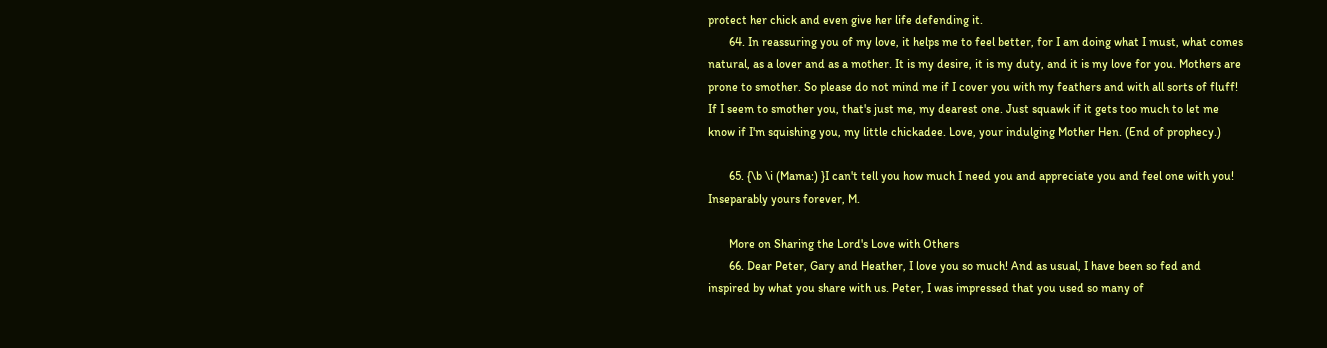protect her chick and even give her life defending it.
       64. In reassuring you of my love, it helps me to feel better, for I am doing what I must, what comes natural, as a lover and as a mother. It is my desire, it is my duty, and it is my love for you. Mothers are prone to smother. So please do not mind me if I cover you with my feathers and with all sorts of fluff! If I seem to smother you, that's just me, my dearest one. Just squawk if it gets too much to let me know if I'm squishing you, my little chickadee. Love, your indulging Mother Hen. (End of prophecy.)

       65. {\b \i (Mama:) }I can't tell you how much I need you and appreciate you and feel one with you! Inseparably yours forever, M.

       More on Sharing the Lord's Love with Others
       66. Dear Peter, Gary and Heather, I love you so much! And as usual, I have been so fed and inspired by what you share with us. Peter, I was impressed that you used so many of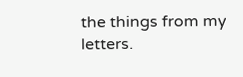the things from my letters.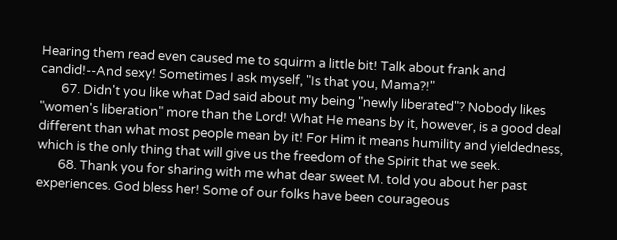Hearing them read even caused me to squirm a little bit! Talk about frank and candid!--And sexy! Sometimes I ask myself, "Is that you, Mama?!"
       67. Didn't you like what Dad said about my being "newly liberated"? Nobody likes "women's liberation" more than the Lord! What He means by it, however, is a good deal different than what most people mean by it! For Him it means humility and yieldedness, which is the only thing that will give us the freedom of the Spirit that we seek.
       68. Thank you for sharing with me what dear sweet M. told you about her past experiences. God bless her! Some of our folks have been courageous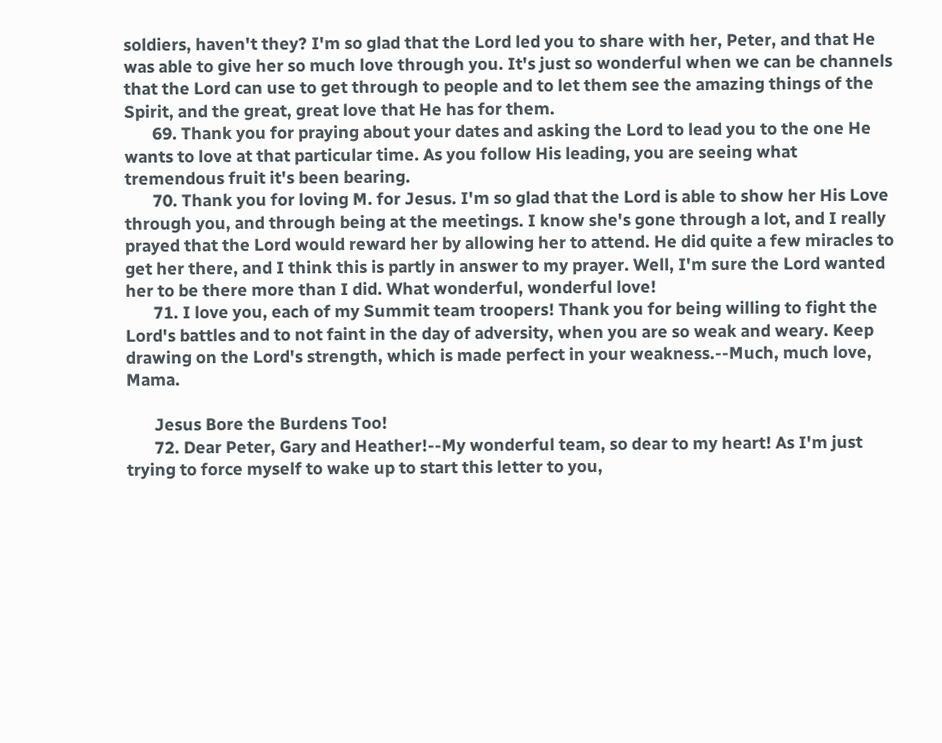soldiers, haven't they? I'm so glad that the Lord led you to share with her, Peter, and that He was able to give her so much love through you. It's just so wonderful when we can be channels that the Lord can use to get through to people and to let them see the amazing things of the Spirit, and the great, great love that He has for them.
       69. Thank you for praying about your dates and asking the Lord to lead you to the one He wants to love at that particular time. As you follow His leading, you are seeing what tremendous fruit it's been bearing.
       70. Thank you for loving M. for Jesus. I'm so glad that the Lord is able to show her His Love through you, and through being at the meetings. I know she's gone through a lot, and I really prayed that the Lord would reward her by allowing her to attend. He did quite a few miracles to get her there, and I think this is partly in answer to my prayer. Well, I'm sure the Lord wanted her to be there more than I did. What wonderful, wonderful love!
       71. I love you, each of my Summit team troopers! Thank you for being willing to fight the Lord's battles and to not faint in the day of adversity, when you are so weak and weary. Keep drawing on the Lord's strength, which is made perfect in your weakness.--Much, much love, Mama.

       Jesus Bore the Burdens Too!
       72. Dear Peter, Gary and Heather!--My wonderful team, so dear to my heart! As I'm just trying to force myself to wake up to start this letter to you,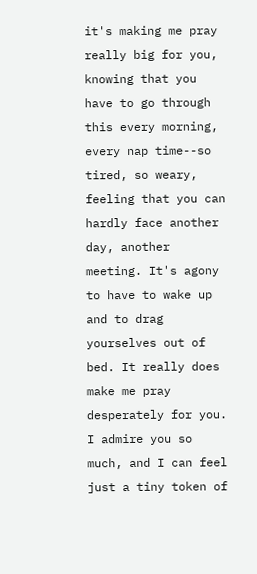it's making me pray really big for you, knowing that you have to go through this every morning, every nap time--so tired, so weary, feeling that you can hardly face another day, another meeting. It's agony to have to wake up and to drag yourselves out of bed. It really does make me pray desperately for you. I admire you so much, and I can feel just a tiny token of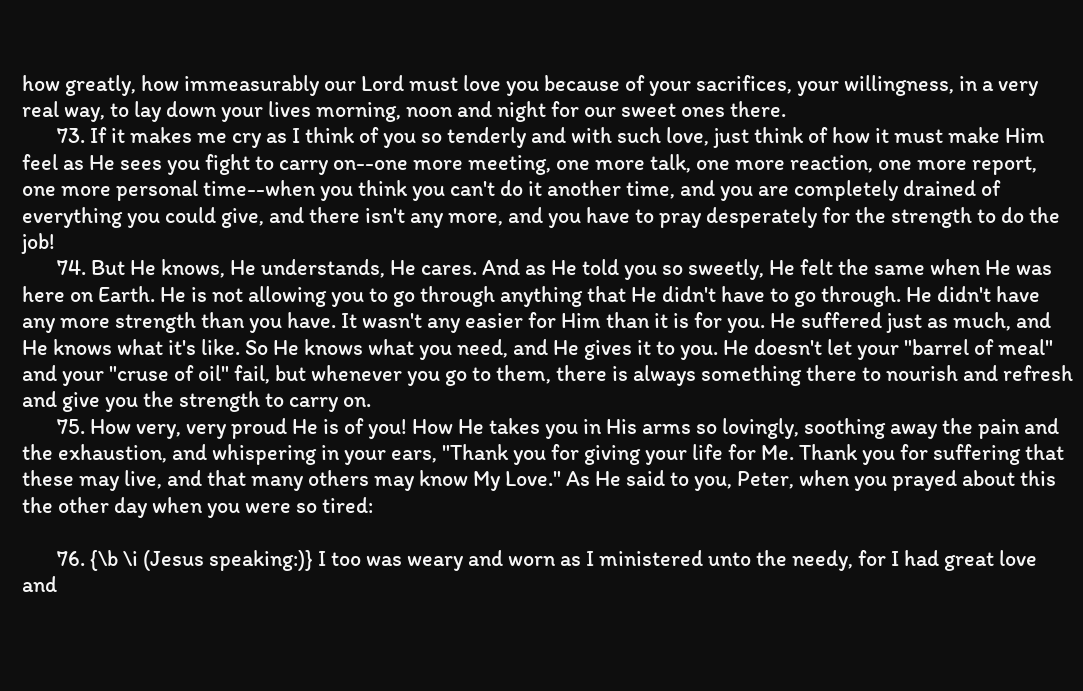how greatly, how immeasurably our Lord must love you because of your sacrifices, your willingness, in a very real way, to lay down your lives morning, noon and night for our sweet ones there.
       73. If it makes me cry as I think of you so tenderly and with such love, just think of how it must make Him feel as He sees you fight to carry on--one more meeting, one more talk, one more reaction, one more report, one more personal time--when you think you can't do it another time, and you are completely drained of everything you could give, and there isn't any more, and you have to pray desperately for the strength to do the job!
       74. But He knows, He understands, He cares. And as He told you so sweetly, He felt the same when He was here on Earth. He is not allowing you to go through anything that He didn't have to go through. He didn't have any more strength than you have. It wasn't any easier for Him than it is for you. He suffered just as much, and He knows what it's like. So He knows what you need, and He gives it to you. He doesn't let your "barrel of meal" and your "cruse of oil" fail, but whenever you go to them, there is always something there to nourish and refresh and give you the strength to carry on.
       75. How very, very proud He is of you! How He takes you in His arms so lovingly, soothing away the pain and the exhaustion, and whispering in your ears, "Thank you for giving your life for Me. Thank you for suffering that these may live, and that many others may know My Love." As He said to you, Peter, when you prayed about this the other day when you were so tired:

       76. {\b \i (Jesus speaking:)} I too was weary and worn as I ministered unto the needy, for I had great love and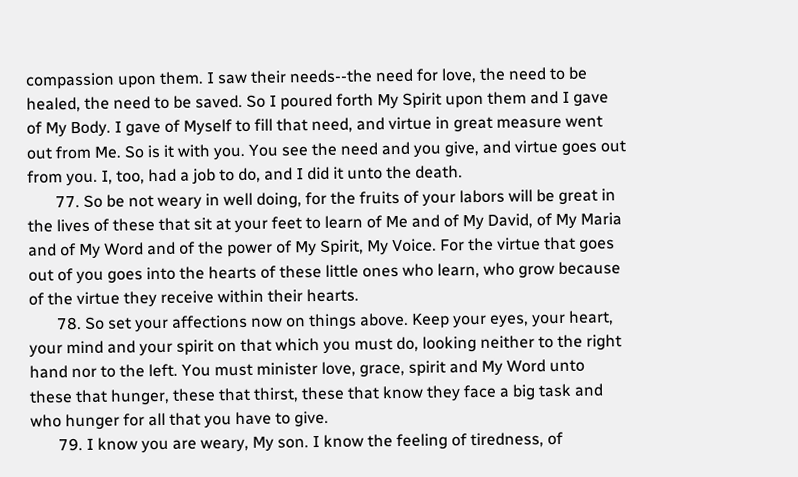compassion upon them. I saw their needs--the need for love, the need to be healed, the need to be saved. So I poured forth My Spirit upon them and I gave of My Body. I gave of Myself to fill that need, and virtue in great measure went out from Me. So is it with you. You see the need and you give, and virtue goes out from you. I, too, had a job to do, and I did it unto the death.
       77. So be not weary in well doing, for the fruits of your labors will be great in the lives of these that sit at your feet to learn of Me and of My David, of My Maria and of My Word and of the power of My Spirit, My Voice. For the virtue that goes out of you goes into the hearts of these little ones who learn, who grow because of the virtue they receive within their hearts.
       78. So set your affections now on things above. Keep your eyes, your heart, your mind and your spirit on that which you must do, looking neither to the right hand nor to the left. You must minister love, grace, spirit and My Word unto these that hunger, these that thirst, these that know they face a big task and who hunger for all that you have to give.
       79. I know you are weary, My son. I know the feeling of tiredness, of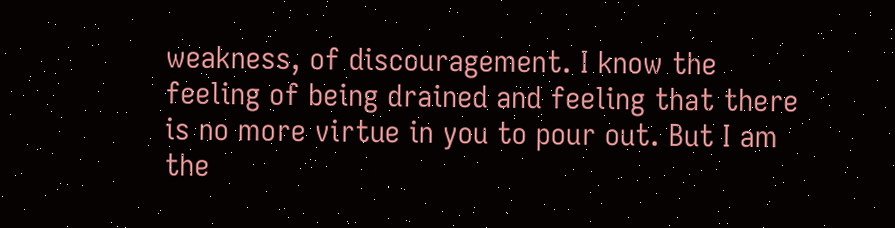weakness, of discouragement. I know the feeling of being drained and feeling that there is no more virtue in you to pour out. But I am the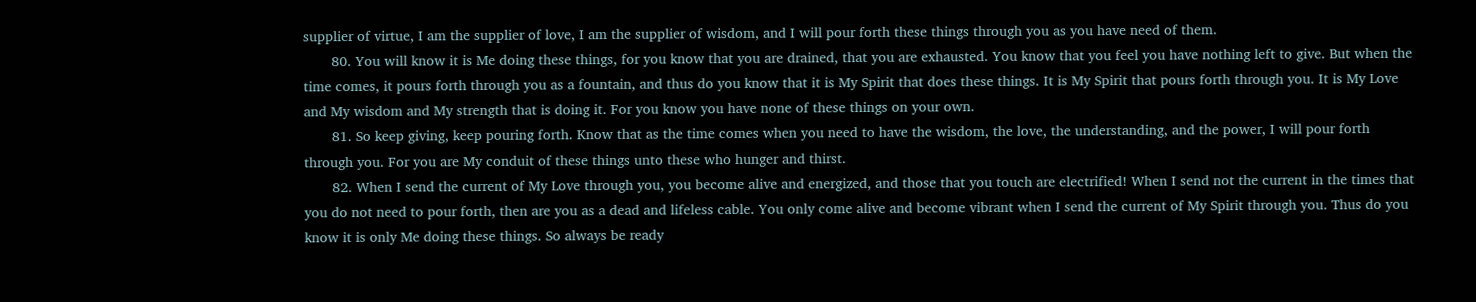supplier of virtue, I am the supplier of love, I am the supplier of wisdom, and I will pour forth these things through you as you have need of them.
       80. You will know it is Me doing these things, for you know that you are drained, that you are exhausted. You know that you feel you have nothing left to give. But when the time comes, it pours forth through you as a fountain, and thus do you know that it is My Spirit that does these things. It is My Spirit that pours forth through you. It is My Love and My wisdom and My strength that is doing it. For you know you have none of these things on your own.
       81. So keep giving, keep pouring forth. Know that as the time comes when you need to have the wisdom, the love, the understanding, and the power, I will pour forth through you. For you are My conduit of these things unto these who hunger and thirst.
       82. When I send the current of My Love through you, you become alive and energized, and those that you touch are electrified! When I send not the current in the times that you do not need to pour forth, then are you as a dead and lifeless cable. You only come alive and become vibrant when I send the current of My Spirit through you. Thus do you know it is only Me doing these things. So always be ready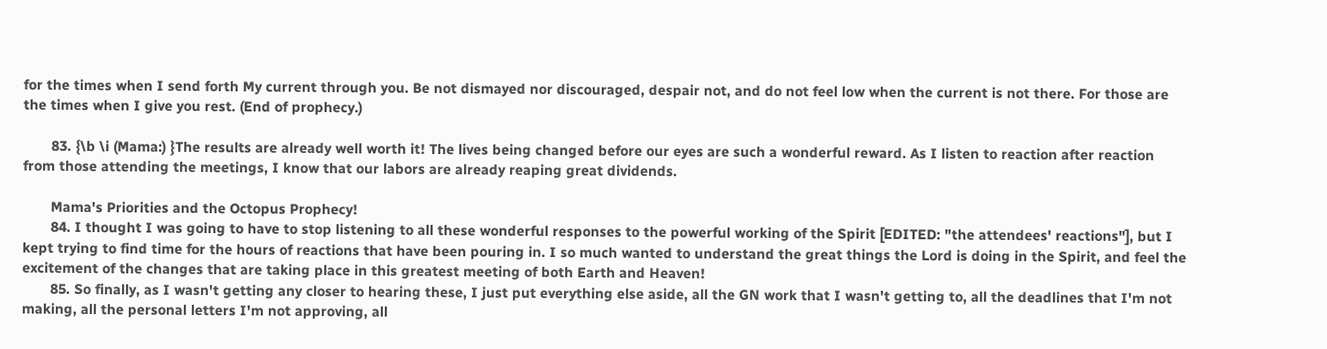for the times when I send forth My current through you. Be not dismayed nor discouraged, despair not, and do not feel low when the current is not there. For those are the times when I give you rest. (End of prophecy.)

       83. {\b \i (Mama:) }The results are already well worth it! The lives being changed before our eyes are such a wonderful reward. As I listen to reaction after reaction from those attending the meetings, I know that our labors are already reaping great dividends.

       Mama's Priorities and the Octopus Prophecy!
       84. I thought I was going to have to stop listening to all these wonderful responses to the powerful working of the Spirit [EDITED: "the attendees' reactions"], but I kept trying to find time for the hours of reactions that have been pouring in. I so much wanted to understand the great things the Lord is doing in the Spirit, and feel the excitement of the changes that are taking place in this greatest meeting of both Earth and Heaven!
       85. So finally, as I wasn't getting any closer to hearing these, I just put everything else aside, all the GN work that I wasn't getting to, all the deadlines that I'm not making, all the personal letters I'm not approving, all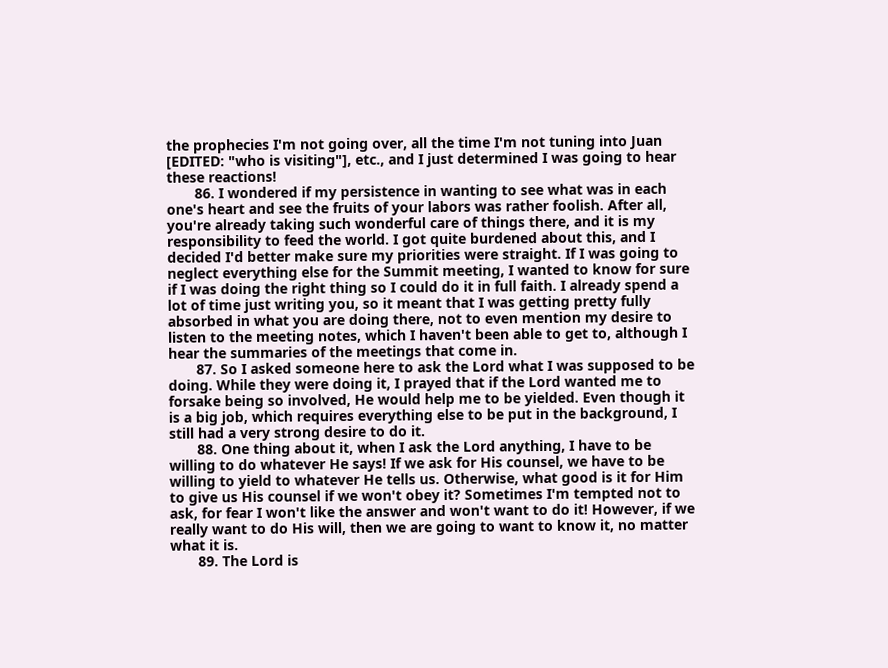the prophecies I'm not going over, all the time I'm not tuning into Juan [EDITED: "who is visiting"], etc., and I just determined I was going to hear these reactions!
       86. I wondered if my persistence in wanting to see what was in each one's heart and see the fruits of your labors was rather foolish. After all, you're already taking such wonderful care of things there, and it is my responsibility to feed the world. I got quite burdened about this, and I decided I'd better make sure my priorities were straight. If I was going to neglect everything else for the Summit meeting, I wanted to know for sure if I was doing the right thing so I could do it in full faith. I already spend a lot of time just writing you, so it meant that I was getting pretty fully absorbed in what you are doing there, not to even mention my desire to listen to the meeting notes, which I haven't been able to get to, although I hear the summaries of the meetings that come in.
       87. So I asked someone here to ask the Lord what I was supposed to be doing. While they were doing it, I prayed that if the Lord wanted me to forsake being so involved, He would help me to be yielded. Even though it is a big job, which requires everything else to be put in the background, I still had a very strong desire to do it.
       88. One thing about it, when I ask the Lord anything, I have to be willing to do whatever He says! If we ask for His counsel, we have to be willing to yield to whatever He tells us. Otherwise, what good is it for Him to give us His counsel if we won't obey it? Sometimes I'm tempted not to ask, for fear I won't like the answer and won't want to do it! However, if we really want to do His will, then we are going to want to know it, no matter what it is.
       89. The Lord is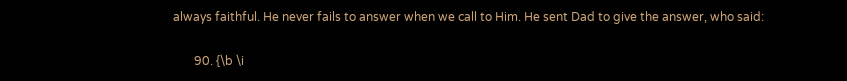always faithful. He never fails to answer when we call to Him. He sent Dad to give the answer, who said:

       90. {\b \i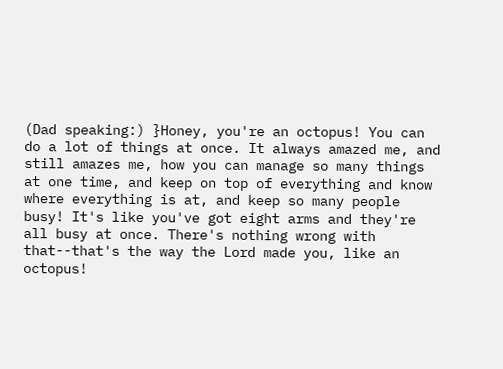(Dad speaking:) }Honey, you're an octopus! You can do a lot of things at once. It always amazed me, and still amazes me, how you can manage so many things at one time, and keep on top of everything and know where everything is at, and keep so many people busy! It's like you've got eight arms and they're all busy at once. There's nothing wrong with that--that's the way the Lord made you, like an octopus!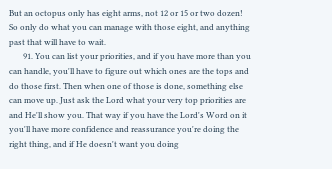But an octopus only has eight arms, not 12 or 15 or two dozen! So only do what you can manage with those eight, and anything past that will have to wait.
       91. You can list your priorities, and if you have more than you can handle, you'll have to figure out which ones are the tops and do those first. Then when one of those is done, something else can move up. Just ask the Lord what your very top priorities are and He'll show you. That way if you have the Lord's Word on it you'll have more confidence and reassurance you're doing the right thing, and if He doesn't want you doing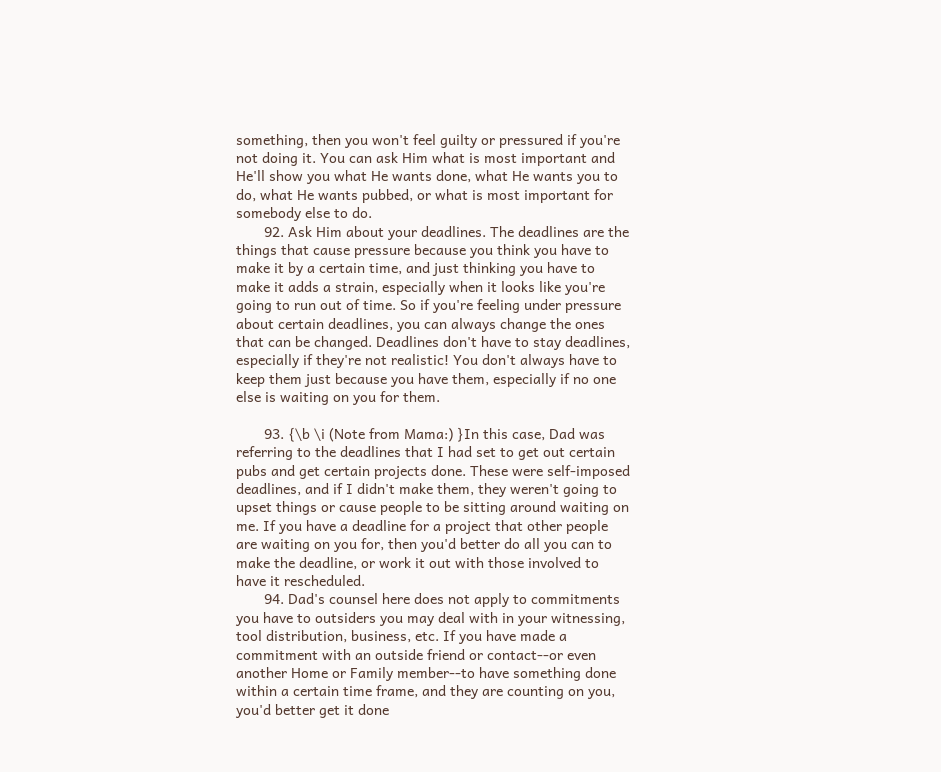something, then you won't feel guilty or pressured if you're not doing it. You can ask Him what is most important and He'll show you what He wants done, what He wants you to do, what He wants pubbed, or what is most important for somebody else to do.
       92. Ask Him about your deadlines. The deadlines are the things that cause pressure because you think you have to make it by a certain time, and just thinking you have to make it adds a strain, especially when it looks like you're going to run out of time. So if you're feeling under pressure about certain deadlines, you can always change the ones that can be changed. Deadlines don't have to stay deadlines, especially if they're not realistic! You don't always have to keep them just because you have them, especially if no one else is waiting on you for them.

       93. {\b \i (Note from Mama:) }In this case, Dad was referring to the deadlines that I had set to get out certain pubs and get certain projects done. These were self-imposed deadlines, and if I didn't make them, they weren't going to upset things or cause people to be sitting around waiting on me. If you have a deadline for a project that other people are waiting on you for, then you'd better do all you can to make the deadline, or work it out with those involved to have it rescheduled.
       94. Dad's counsel here does not apply to commitments you have to outsiders you may deal with in your witnessing, tool distribution, business, etc. If you have made a commitment with an outside friend or contact--or even another Home or Family member--to have something done within a certain time frame, and they are counting on you, you'd better get it done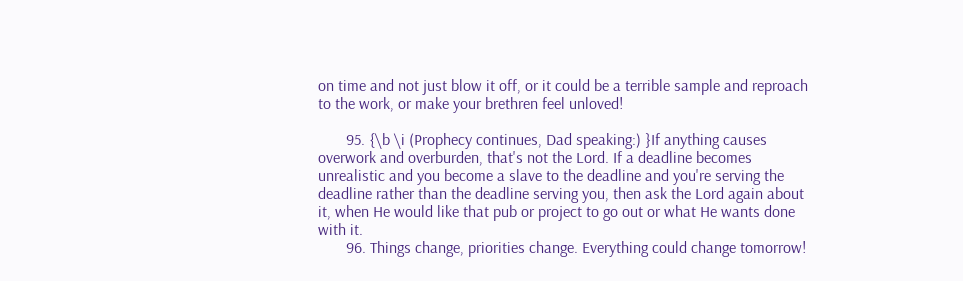on time and not just blow it off, or it could be a terrible sample and reproach to the work, or make your brethren feel unloved!

       95. {\b \i (Prophecy continues, Dad speaking:) }If anything causes overwork and overburden, that's not the Lord. If a deadline becomes unrealistic and you become a slave to the deadline and you're serving the deadline rather than the deadline serving you, then ask the Lord again about it, when He would like that pub or project to go out or what He wants done with it.
       96. Things change, priorities change. Everything could change tomorrow!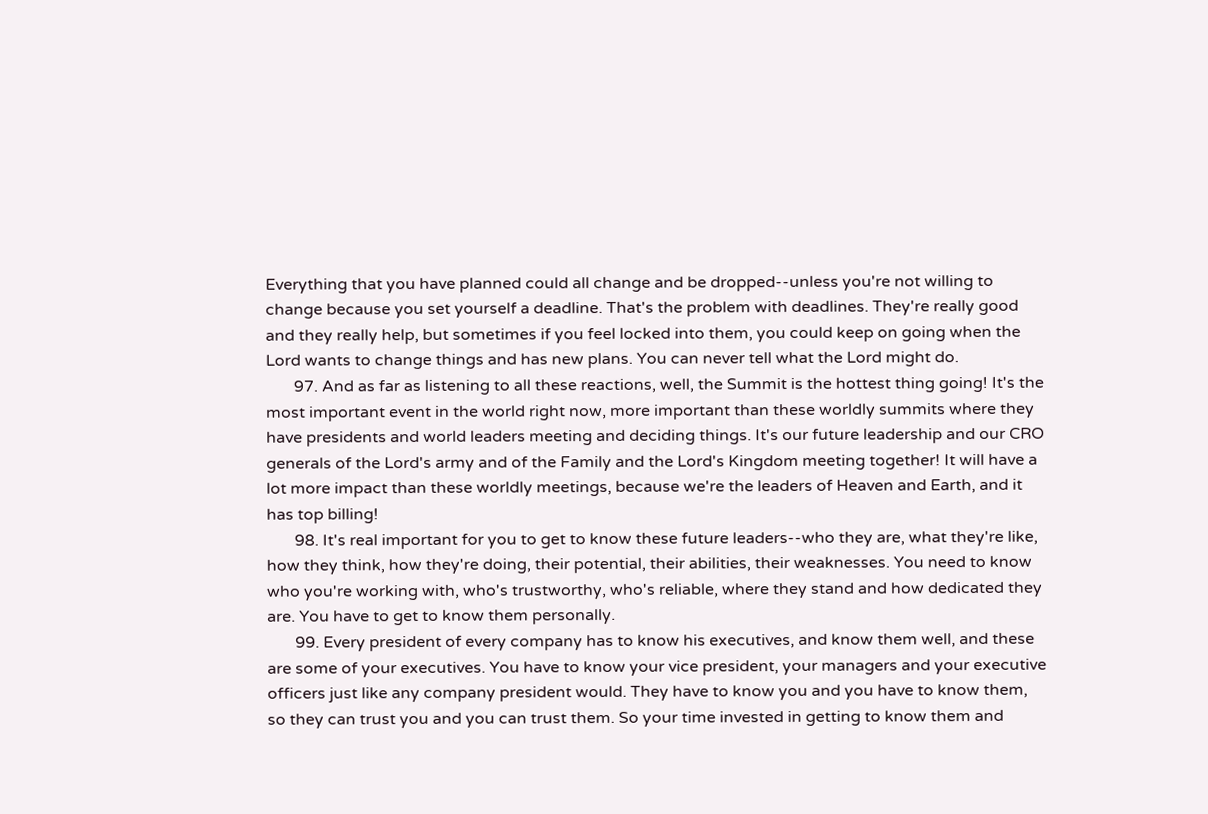Everything that you have planned could all change and be dropped--unless you're not willing to change because you set yourself a deadline. That's the problem with deadlines. They're really good and they really help, but sometimes if you feel locked into them, you could keep on going when the Lord wants to change things and has new plans. You can never tell what the Lord might do.
       97. And as far as listening to all these reactions, well, the Summit is the hottest thing going! It's the most important event in the world right now, more important than these worldly summits where they have presidents and world leaders meeting and deciding things. It's our future leadership and our CRO generals of the Lord's army and of the Family and the Lord's Kingdom meeting together! It will have a lot more impact than these worldly meetings, because we're the leaders of Heaven and Earth, and it has top billing!
       98. It's real important for you to get to know these future leaders--who they are, what they're like, how they think, how they're doing, their potential, their abilities, their weaknesses. You need to know who you're working with, who's trustworthy, who's reliable, where they stand and how dedicated they are. You have to get to know them personally.
       99. Every president of every company has to know his executives, and know them well, and these are some of your executives. You have to know your vice president, your managers and your executive officers just like any company president would. They have to know you and you have to know them, so they can trust you and you can trust them. So your time invested in getting to know them and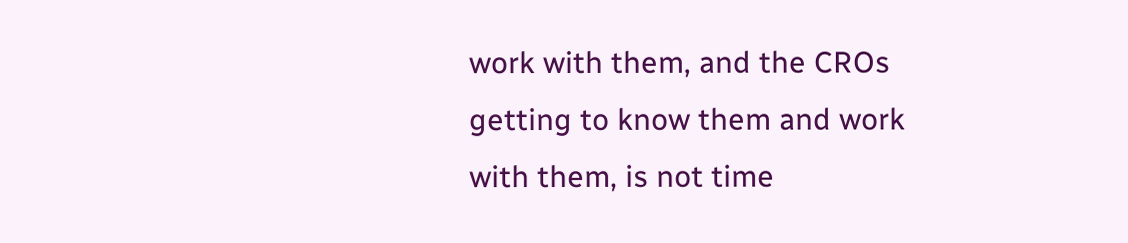work with them, and the CROs getting to know them and work with them, is not time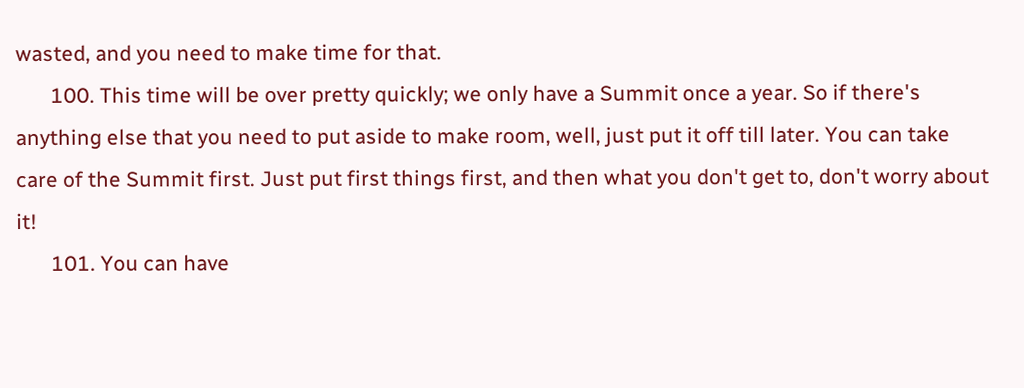wasted, and you need to make time for that.
       100. This time will be over pretty quickly; we only have a Summit once a year. So if there's anything else that you need to put aside to make room, well, just put it off till later. You can take care of the Summit first. Just put first things first, and then what you don't get to, don't worry about it!
       101. You can have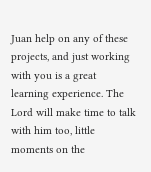Juan help on any of these projects, and just working with you is a great learning experience. The Lord will make time to talk with him too, little moments on the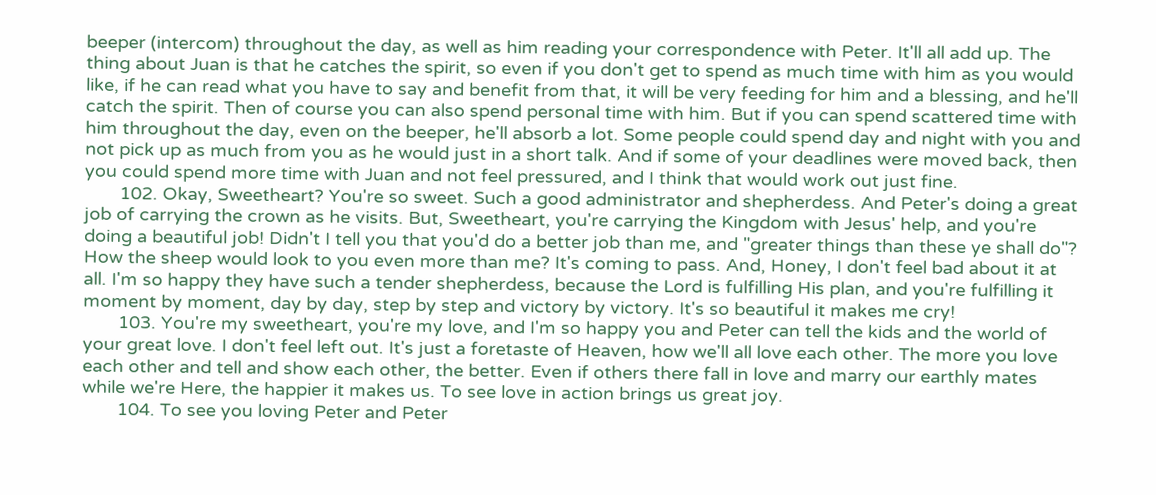beeper (intercom) throughout the day, as well as him reading your correspondence with Peter. It'll all add up. The thing about Juan is that he catches the spirit, so even if you don't get to spend as much time with him as you would like, if he can read what you have to say and benefit from that, it will be very feeding for him and a blessing, and he'll catch the spirit. Then of course you can also spend personal time with him. But if you can spend scattered time with him throughout the day, even on the beeper, he'll absorb a lot. Some people could spend day and night with you and not pick up as much from you as he would just in a short talk. And if some of your deadlines were moved back, then you could spend more time with Juan and not feel pressured, and I think that would work out just fine.
       102. Okay, Sweetheart? You're so sweet. Such a good administrator and shepherdess. And Peter's doing a great job of carrying the crown as he visits. But, Sweetheart, you're carrying the Kingdom with Jesus' help, and you're doing a beautiful job! Didn't I tell you that you'd do a better job than me, and "greater things than these ye shall do"? How the sheep would look to you even more than me? It's coming to pass. And, Honey, I don't feel bad about it at all. I'm so happy they have such a tender shepherdess, because the Lord is fulfilling His plan, and you're fulfilling it moment by moment, day by day, step by step and victory by victory. It's so beautiful it makes me cry!
       103. You're my sweetheart, you're my love, and I'm so happy you and Peter can tell the kids and the world of your great love. I don't feel left out. It's just a foretaste of Heaven, how we'll all love each other. The more you love each other and tell and show each other, the better. Even if others there fall in love and marry our earthly mates while we're Here, the happier it makes us. To see love in action brings us great joy.
       104. To see you loving Peter and Peter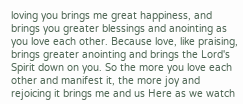loving you brings me great happiness, and brings you greater blessings and anointing as you love each other. Because love, like praising, brings greater anointing and brings the Lord's Spirit down on you. So the more you love each other and manifest it, the more joy and rejoicing it brings me and us Here as we watch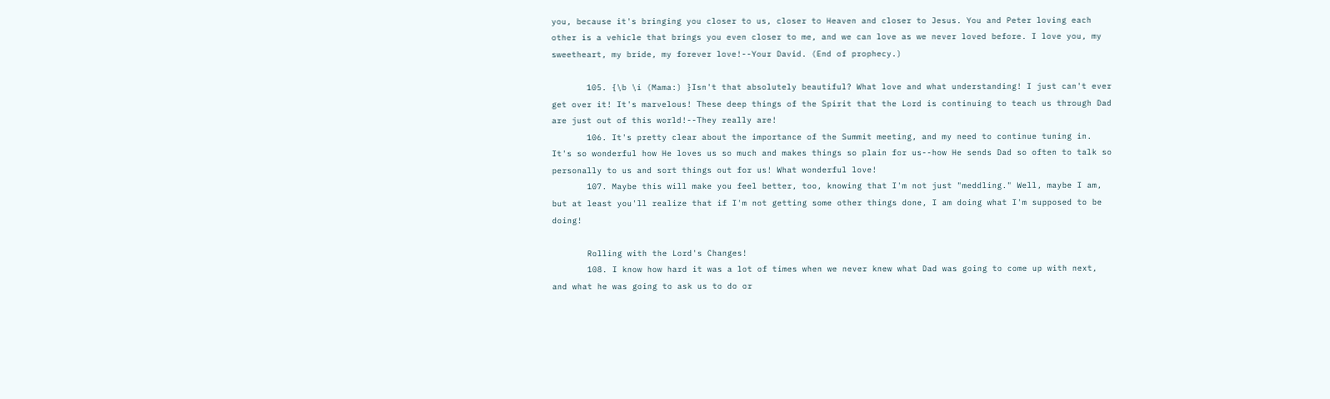you, because it's bringing you closer to us, closer to Heaven and closer to Jesus. You and Peter loving each other is a vehicle that brings you even closer to me, and we can love as we never loved before. I love you, my sweetheart, my bride, my forever love!--Your David. (End of prophecy.)

       105. {\b \i (Mama:) }Isn't that absolutely beautiful? What love and what understanding! I just can't ever get over it! It's marvelous! These deep things of the Spirit that the Lord is continuing to teach us through Dad are just out of this world!--They really are!
       106. It's pretty clear about the importance of the Summit meeting, and my need to continue tuning in. It's so wonderful how He loves us so much and makes things so plain for us--how He sends Dad so often to talk so personally to us and sort things out for us! What wonderful love!
       107. Maybe this will make you feel better, too, knowing that I'm not just "meddling." Well, maybe I am, but at least you'll realize that if I'm not getting some other things done, I am doing what I'm supposed to be doing!

       Rolling with the Lord's Changes!
       108. I know how hard it was a lot of times when we never knew what Dad was going to come up with next, and what he was going to ask us to do or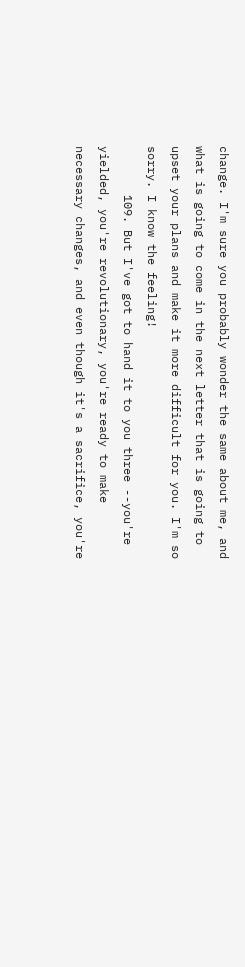change. I'm sure you probably wonder the same about me, and what is going to come in the next letter that is going to upset your plans and make it more difficult for you. I'm so sorry. I know the feeling!
       109. But I've got to hand it to you three --you're yielded, you're revolutionary, you're ready to make necessary changes, and even though it's a sacrifice, you're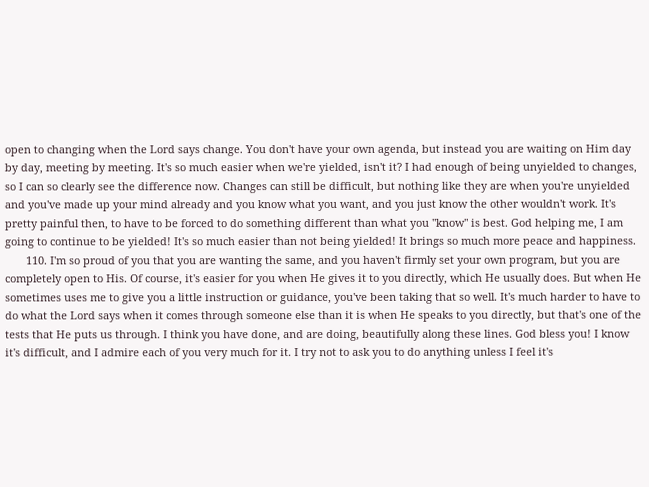open to changing when the Lord says change. You don't have your own agenda, but instead you are waiting on Him day by day, meeting by meeting. It's so much easier when we're yielded, isn't it? I had enough of being unyielded to changes, so I can so clearly see the difference now. Changes can still be difficult, but nothing like they are when you're unyielded and you've made up your mind already and you know what you want, and you just know the other wouldn't work. It's pretty painful then, to have to be forced to do something different than what you "know" is best. God helping me, I am going to continue to be yielded! It's so much easier than not being yielded! It brings so much more peace and happiness.
       110. I'm so proud of you that you are wanting the same, and you haven't firmly set your own program, but you are completely open to His. Of course, it's easier for you when He gives it to you directly, which He usually does. But when He sometimes uses me to give you a little instruction or guidance, you've been taking that so well. It's much harder to have to do what the Lord says when it comes through someone else than it is when He speaks to you directly, but that's one of the tests that He puts us through. I think you have done, and are doing, beautifully along these lines. God bless you! I know it's difficult, and I admire each of you very much for it. I try not to ask you to do anything unless I feel it's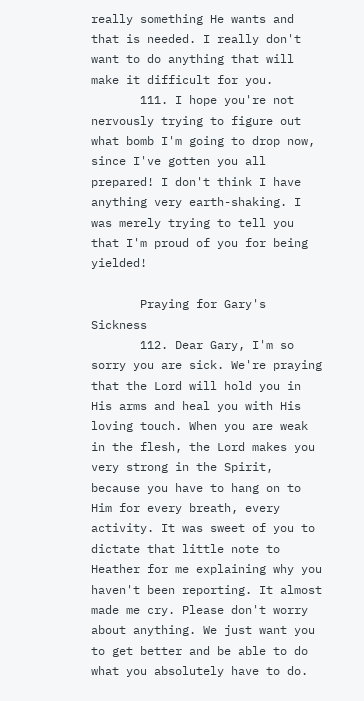really something He wants and that is needed. I really don't want to do anything that will make it difficult for you.
       111. I hope you're not nervously trying to figure out what bomb I'm going to drop now, since I've gotten you all prepared! I don't think I have anything very earth-shaking. I was merely trying to tell you that I'm proud of you for being yielded!

       Praying for Gary's Sickness
       112. Dear Gary, I'm so sorry you are sick. We're praying that the Lord will hold you in His arms and heal you with His loving touch. When you are weak in the flesh, the Lord makes you very strong in the Spirit, because you have to hang on to Him for every breath, every activity. It was sweet of you to dictate that little note to Heather for me explaining why you haven't been reporting. It almost made me cry. Please don't worry about anything. We just want you to get better and be able to do what you absolutely have to do.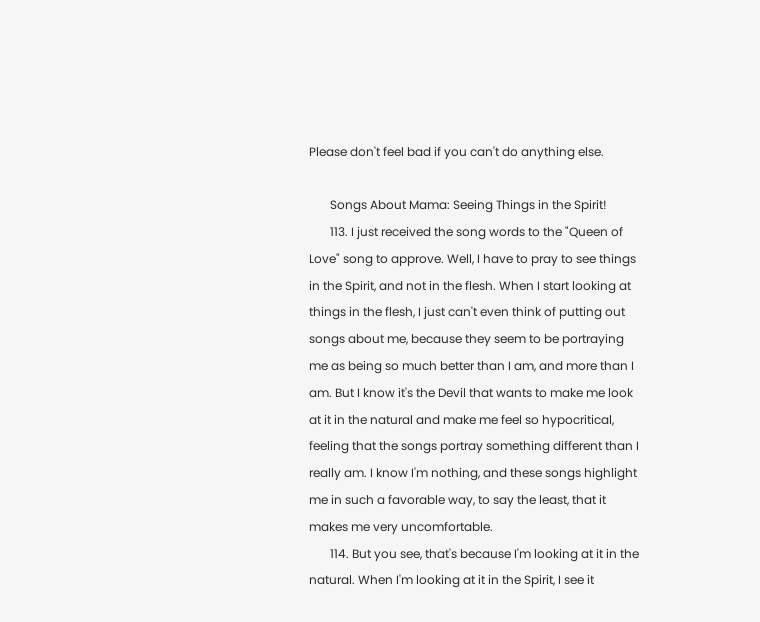Please don't feel bad if you can't do anything else.

       Songs About Mama: Seeing Things in the Spirit!
       113. I just received the song words to the "Queen of Love" song to approve. Well, I have to pray to see things in the Spirit, and not in the flesh. When I start looking at things in the flesh, I just can't even think of putting out songs about me, because they seem to be portraying me as being so much better than I am, and more than I am. But I know it's the Devil that wants to make me look at it in the natural and make me feel so hypocritical, feeling that the songs portray something different than I really am. I know I'm nothing, and these songs highlight me in such a favorable way, to say the least, that it makes me very uncomfortable.
       114. But you see, that's because I'm looking at it in the natural. When I'm looking at it in the Spirit, I see it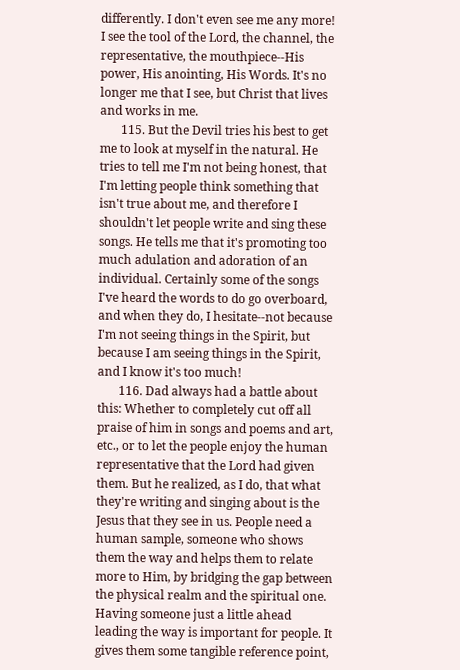differently. I don't even see me any more! I see the tool of the Lord, the channel, the representative, the mouthpiece--His power, His anointing, His Words. It's no longer me that I see, but Christ that lives and works in me.
       115. But the Devil tries his best to get me to look at myself in the natural. He tries to tell me I'm not being honest, that I'm letting people think something that isn't true about me, and therefore I shouldn't let people write and sing these songs. He tells me that it's promoting too much adulation and adoration of an individual. Certainly some of the songs I've heard the words to do go overboard, and when they do, I hesitate--not because I'm not seeing things in the Spirit, but because I am seeing things in the Spirit, and I know it's too much!
       116. Dad always had a battle about this: Whether to completely cut off all praise of him in songs and poems and art, etc., or to let the people enjoy the human representative that the Lord had given them. But he realized, as I do, that what they're writing and singing about is the Jesus that they see in us. People need a human sample, someone who shows them the way and helps them to relate more to Him, by bridging the gap between the physical realm and the spiritual one. Having someone just a little ahead leading the way is important for people. It gives them some tangible reference point,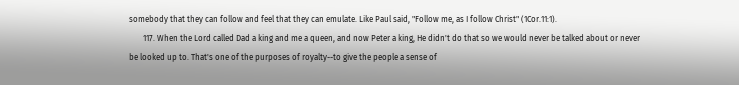somebody that they can follow and feel that they can emulate. Like Paul said, "Follow me, as I follow Christ" (1Cor.11:1).
       117. When the Lord called Dad a king and me a queen, and now Peter a king, He didn't do that so we would never be talked about or never be looked up to. That's one of the purposes of royalty--to give the people a sense of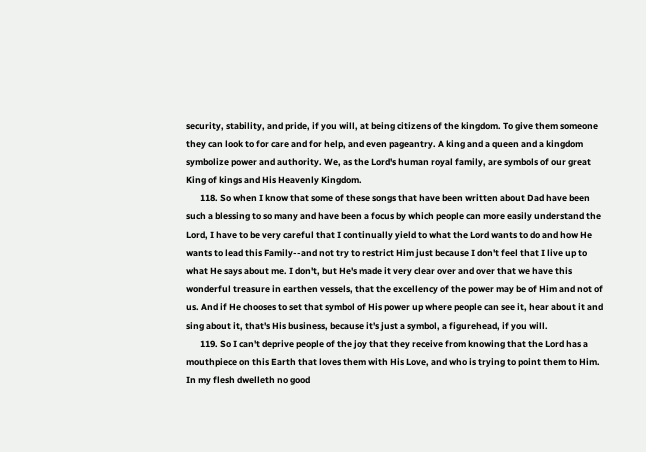security, stability, and pride, if you will, at being citizens of the kingdom. To give them someone they can look to for care and for help, and even pageantry. A king and a queen and a kingdom symbolize power and authority. We, as the Lord's human royal family, are symbols of our great King of kings and His Heavenly Kingdom.
       118. So when I know that some of these songs that have been written about Dad have been such a blessing to so many and have been a focus by which people can more easily understand the Lord, I have to be very careful that I continually yield to what the Lord wants to do and how He wants to lead this Family--and not try to restrict Him just because I don't feel that I live up to what He says about me. I don't, but He's made it very clear over and over that we have this wonderful treasure in earthen vessels, that the excellency of the power may be of Him and not of us. And if He chooses to set that symbol of His power up where people can see it, hear about it and sing about it, that's His business, because it's just a symbol, a figurehead, if you will.
       119. So I can't deprive people of the joy that they receive from knowing that the Lord has a mouthpiece on this Earth that loves them with His Love, and who is trying to point them to Him. In my flesh dwelleth no good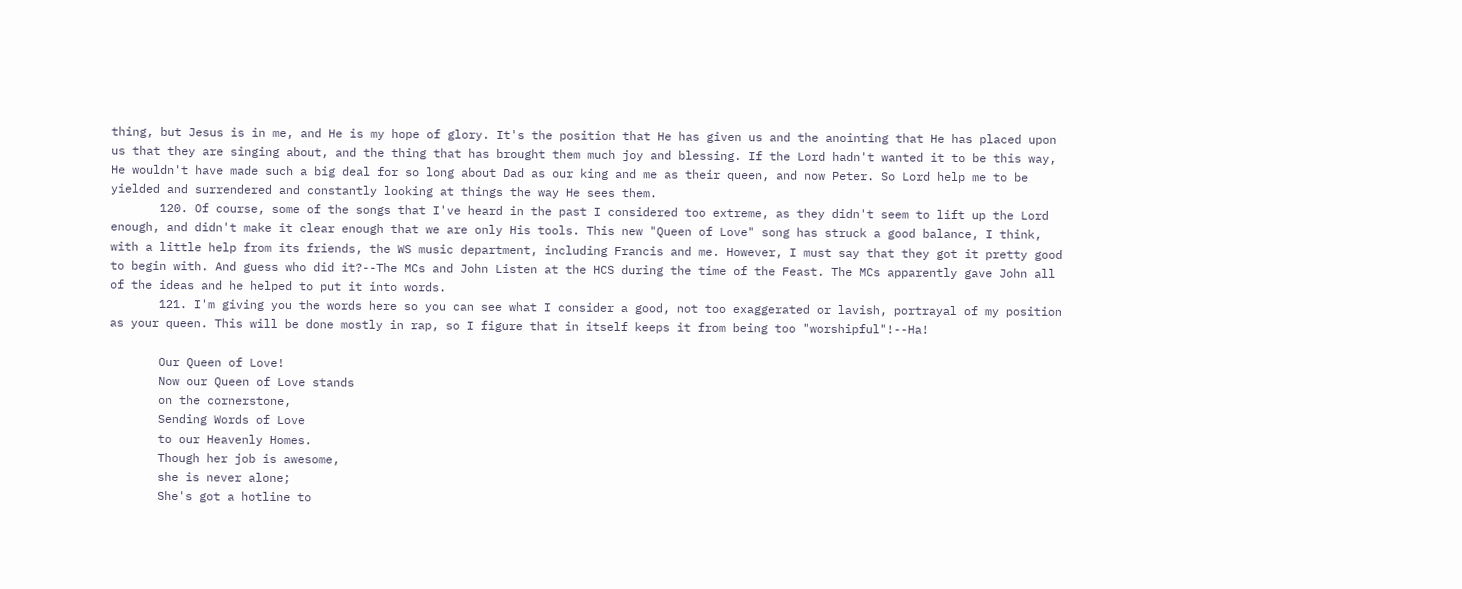thing, but Jesus is in me, and He is my hope of glory. It's the position that He has given us and the anointing that He has placed upon us that they are singing about, and the thing that has brought them much joy and blessing. If the Lord hadn't wanted it to be this way, He wouldn't have made such a big deal for so long about Dad as our king and me as their queen, and now Peter. So Lord help me to be yielded and surrendered and constantly looking at things the way He sees them.
       120. Of course, some of the songs that I've heard in the past I considered too extreme, as they didn't seem to lift up the Lord enough, and didn't make it clear enough that we are only His tools. This new "Queen of Love" song has struck a good balance, I think, with a little help from its friends, the WS music department, including Francis and me. However, I must say that they got it pretty good to begin with. And guess who did it?--The MCs and John Listen at the HCS during the time of the Feast. The MCs apparently gave John all of the ideas and he helped to put it into words.
       121. I'm giving you the words here so you can see what I consider a good, not too exaggerated or lavish, portrayal of my position as your queen. This will be done mostly in rap, so I figure that in itself keeps it from being too "worshipful"!--Ha!

       Our Queen of Love!
       Now our Queen of Love stands
       on the cornerstone,
       Sending Words of Love
       to our Heavenly Homes.
       Though her job is awesome,
       she is never alone;
       She's got a hotline to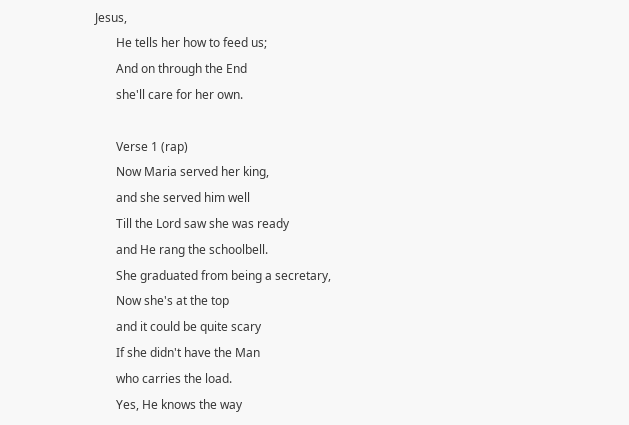Jesus,
       He tells her how to feed us;
       And on through the End
       she'll care for her own.

       Verse 1 (rap)
       Now Maria served her king,
       and she served him well
       Till the Lord saw she was ready
       and He rang the schoolbell.
       She graduated from being a secretary,
       Now she's at the top
       and it could be quite scary
       If she didn't have the Man
       who carries the load.
       Yes, He knows the way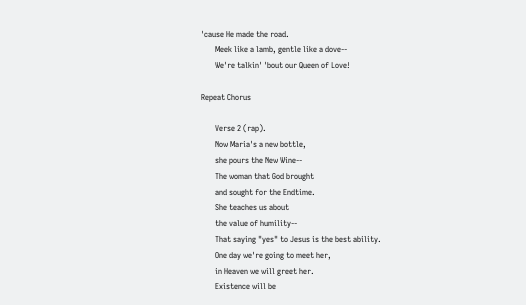'cause He made the road.
       Meek like a lamb, gentle like a dove--
       We're talkin' 'bout our Queen of Love!

Repeat Chorus

       Verse 2 (rap).
       Now Maria's a new bottle,
       she pours the New Wine--
       The woman that God brought
       and sought for the Endtime.
       She teaches us about
       the value of humility--
       That saying "yes" to Jesus is the best ability.
       One day we're going to meet her,
       in Heaven we will greet her.
       Existence will be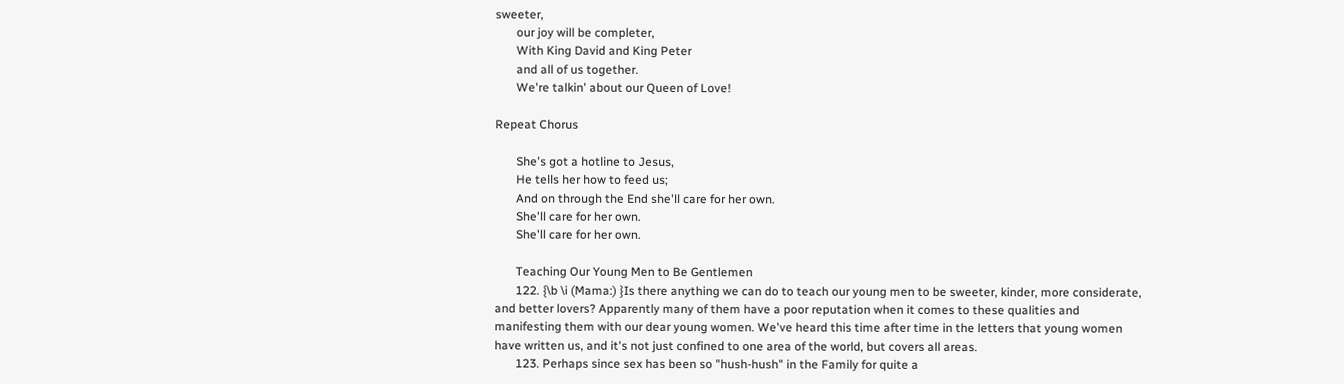sweeter,
       our joy will be completer,
       With King David and King Peter
       and all of us together.
       We're talkin' about our Queen of Love!

Repeat Chorus

       She's got a hotline to Jesus,
       He tells her how to feed us;
       And on through the End she'll care for her own.
       She'll care for her own.
       She'll care for her own.

       Teaching Our Young Men to Be Gentlemen
       122. {\b \i (Mama:) }Is there anything we can do to teach our young men to be sweeter, kinder, more considerate, and better lovers? Apparently many of them have a poor reputation when it comes to these qualities and manifesting them with our dear young women. We've heard this time after time in the letters that young women have written us, and it's not just confined to one area of the world, but covers all areas.
       123. Perhaps since sex has been so "hush-hush" in the Family for quite a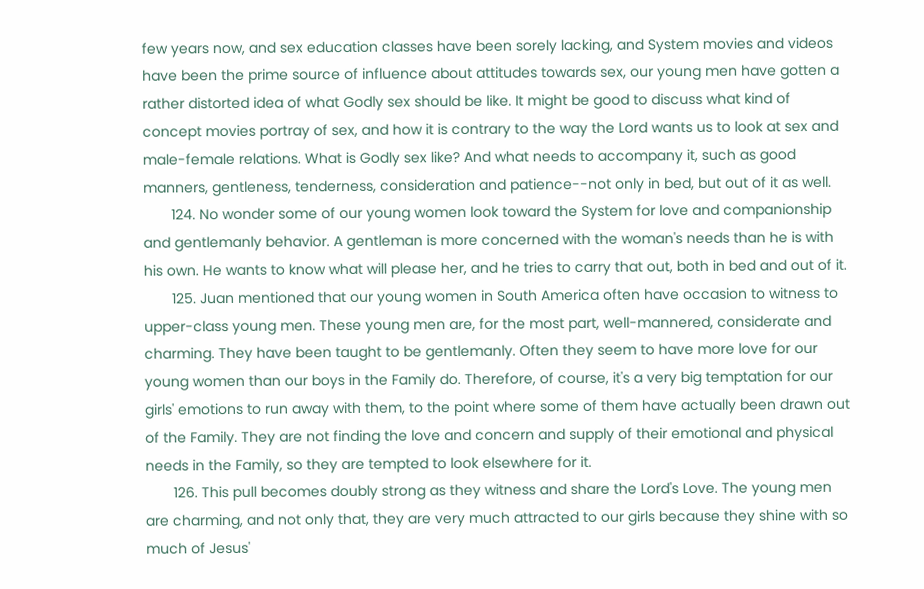few years now, and sex education classes have been sorely lacking, and System movies and videos have been the prime source of influence about attitudes towards sex, our young men have gotten a rather distorted idea of what Godly sex should be like. It might be good to discuss what kind of concept movies portray of sex, and how it is contrary to the way the Lord wants us to look at sex and male-female relations. What is Godly sex like? And what needs to accompany it, such as good manners, gentleness, tenderness, consideration and patience--not only in bed, but out of it as well.
       124. No wonder some of our young women look toward the System for love and companionship and gentlemanly behavior. A gentleman is more concerned with the woman's needs than he is with his own. He wants to know what will please her, and he tries to carry that out, both in bed and out of it.
       125. Juan mentioned that our young women in South America often have occasion to witness to upper-class young men. These young men are, for the most part, well-mannered, considerate and charming. They have been taught to be gentlemanly. Often they seem to have more love for our young women than our boys in the Family do. Therefore, of course, it's a very big temptation for our girls' emotions to run away with them, to the point where some of them have actually been drawn out of the Family. They are not finding the love and concern and supply of their emotional and physical needs in the Family, so they are tempted to look elsewhere for it.
       126. This pull becomes doubly strong as they witness and share the Lord's Love. The young men are charming, and not only that, they are very much attracted to our girls because they shine with so much of Jesus'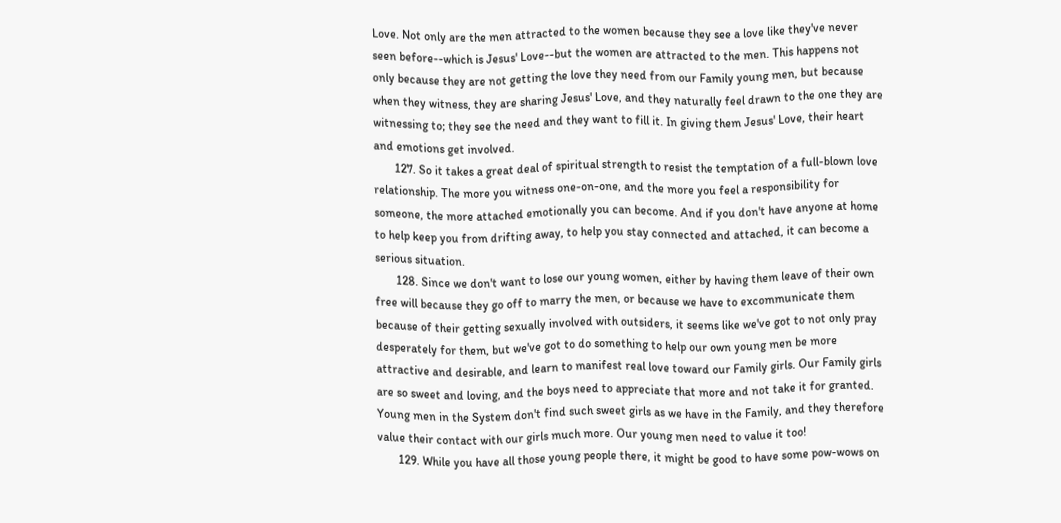Love. Not only are the men attracted to the women because they see a love like they've never seen before--which is Jesus' Love--but the women are attracted to the men. This happens not only because they are not getting the love they need from our Family young men, but because when they witness, they are sharing Jesus' Love, and they naturally feel drawn to the one they are witnessing to; they see the need and they want to fill it. In giving them Jesus' Love, their heart and emotions get involved.
       127. So it takes a great deal of spiritual strength to resist the temptation of a full-blown love relationship. The more you witness one-on-one, and the more you feel a responsibility for someone, the more attached emotionally you can become. And if you don't have anyone at home to help keep you from drifting away, to help you stay connected and attached, it can become a serious situation.
       128. Since we don't want to lose our young women, either by having them leave of their own free will because they go off to marry the men, or because we have to excommunicate them because of their getting sexually involved with outsiders, it seems like we've got to not only pray desperately for them, but we've got to do something to help our own young men be more attractive and desirable, and learn to manifest real love toward our Family girls. Our Family girls are so sweet and loving, and the boys need to appreciate that more and not take it for granted. Young men in the System don't find such sweet girls as we have in the Family, and they therefore value their contact with our girls much more. Our young men need to value it too!
       129. While you have all those young people there, it might be good to have some pow-wows on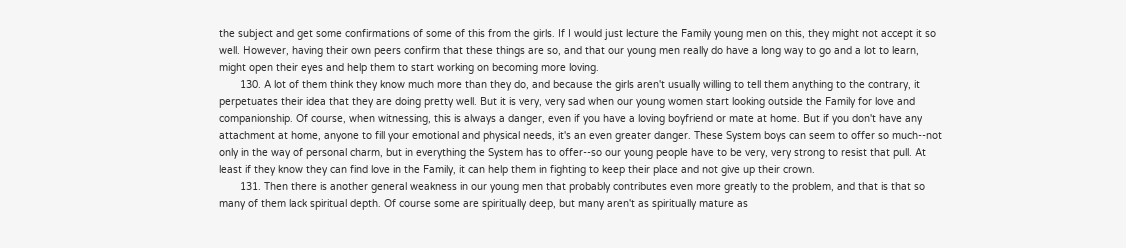the subject and get some confirmations of some of this from the girls. If I would just lecture the Family young men on this, they might not accept it so well. However, having their own peers confirm that these things are so, and that our young men really do have a long way to go and a lot to learn, might open their eyes and help them to start working on becoming more loving.
       130. A lot of them think they know much more than they do, and because the girls aren't usually willing to tell them anything to the contrary, it perpetuates their idea that they are doing pretty well. But it is very, very sad when our young women start looking outside the Family for love and companionship. Of course, when witnessing, this is always a danger, even if you have a loving boyfriend or mate at home. But if you don't have any attachment at home, anyone to fill your emotional and physical needs, it's an even greater danger. These System boys can seem to offer so much--not only in the way of personal charm, but in everything the System has to offer--so our young people have to be very, very strong to resist that pull. At least if they know they can find love in the Family, it can help them in fighting to keep their place and not give up their crown.
       131. Then there is another general weakness in our young men that probably contributes even more greatly to the problem, and that is that so many of them lack spiritual depth. Of course some are spiritually deep, but many aren't as spiritually mature as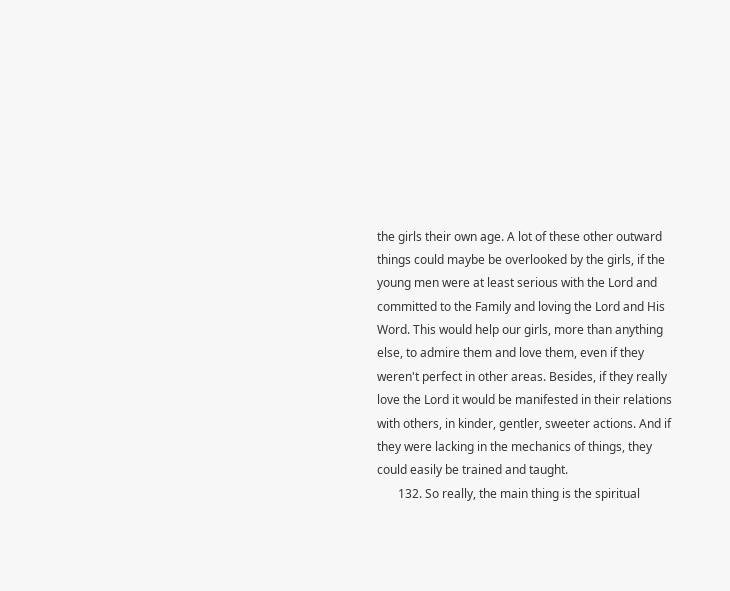the girls their own age. A lot of these other outward things could maybe be overlooked by the girls, if the young men were at least serious with the Lord and committed to the Family and loving the Lord and His Word. This would help our girls, more than anything else, to admire them and love them, even if they weren't perfect in other areas. Besides, if they really love the Lord it would be manifested in their relations with others, in kinder, gentler, sweeter actions. And if they were lacking in the mechanics of things, they could easily be trained and taught.
       132. So really, the main thing is the spiritual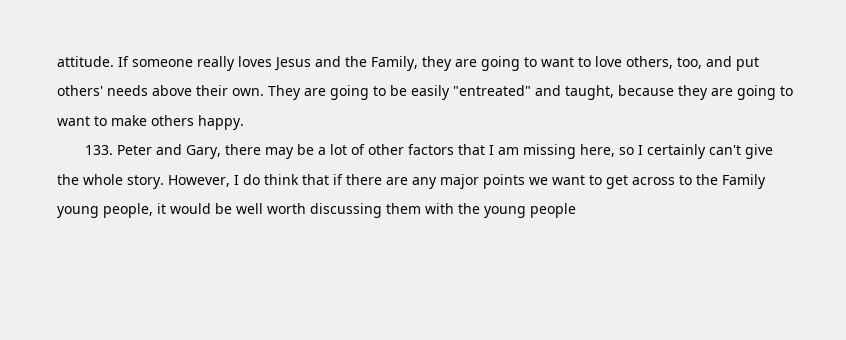attitude. If someone really loves Jesus and the Family, they are going to want to love others, too, and put others' needs above their own. They are going to be easily "entreated" and taught, because they are going to want to make others happy.
       133. Peter and Gary, there may be a lot of other factors that I am missing here, so I certainly can't give the whole story. However, I do think that if there are any major points we want to get across to the Family young people, it would be well worth discussing them with the young people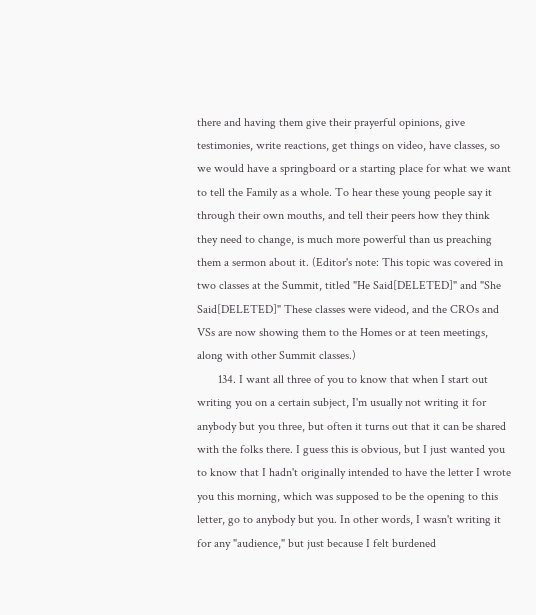there and having them give their prayerful opinions, give testimonies, write reactions, get things on video, have classes, so we would have a springboard or a starting place for what we want to tell the Family as a whole. To hear these young people say it through their own mouths, and tell their peers how they think they need to change, is much more powerful than us preaching them a sermon about it. (Editor's note: This topic was covered in two classes at the Summit, titled "He Said[DELETED]" and "She Said[DELETED]" These classes were videod, and the CROs and VSs are now showing them to the Homes or at teen meetings, along with other Summit classes.)
       134. I want all three of you to know that when I start out writing you on a certain subject, I'm usually not writing it for anybody but you three, but often it turns out that it can be shared with the folks there. I guess this is obvious, but I just wanted you to know that I hadn't originally intended to have the letter I wrote you this morning, which was supposed to be the opening to this letter, go to anybody but you. In other words, I wasn't writing it for any "audience," but just because I felt burdened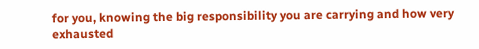for you, knowing the big responsibility you are carrying and how very exhausted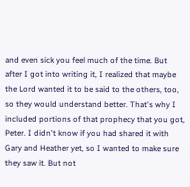and even sick you feel much of the time. But after I got into writing it, I realized that maybe the Lord wanted it to be said to the others, too, so they would understand better. That's why I included portions of that prophecy that you got, Peter. I didn't know if you had shared it with Gary and Heather yet, so I wanted to make sure they saw it. But not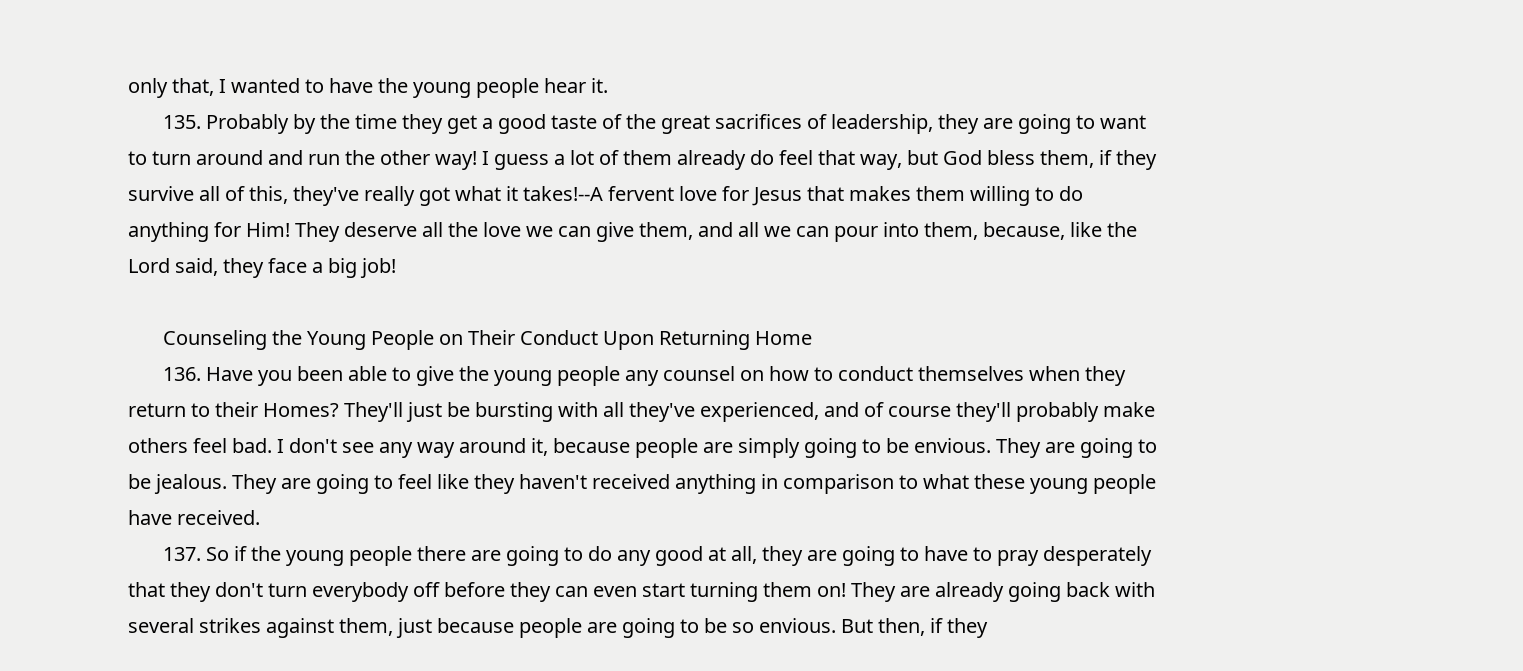only that, I wanted to have the young people hear it.
       135. Probably by the time they get a good taste of the great sacrifices of leadership, they are going to want to turn around and run the other way! I guess a lot of them already do feel that way, but God bless them, if they survive all of this, they've really got what it takes!--A fervent love for Jesus that makes them willing to do anything for Him! They deserve all the love we can give them, and all we can pour into them, because, like the Lord said, they face a big job!

       Counseling the Young People on Their Conduct Upon Returning Home
       136. Have you been able to give the young people any counsel on how to conduct themselves when they return to their Homes? They'll just be bursting with all they've experienced, and of course they'll probably make others feel bad. I don't see any way around it, because people are simply going to be envious. They are going to be jealous. They are going to feel like they haven't received anything in comparison to what these young people have received.
       137. So if the young people there are going to do any good at all, they are going to have to pray desperately that they don't turn everybody off before they can even start turning them on! They are already going back with several strikes against them, just because people are going to be so envious. But then, if they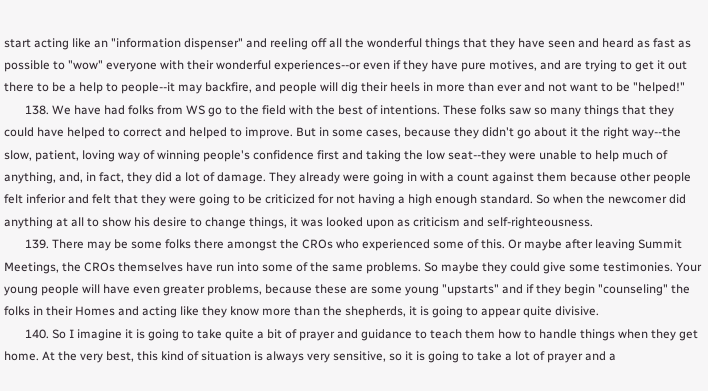start acting like an "information dispenser" and reeling off all the wonderful things that they have seen and heard as fast as possible to "wow" everyone with their wonderful experiences--or even if they have pure motives, and are trying to get it out there to be a help to people--it may backfire, and people will dig their heels in more than ever and not want to be "helped!"
       138. We have had folks from WS go to the field with the best of intentions. These folks saw so many things that they could have helped to correct and helped to improve. But in some cases, because they didn't go about it the right way--the slow, patient, loving way of winning people's confidence first and taking the low seat--they were unable to help much of anything, and, in fact, they did a lot of damage. They already were going in with a count against them because other people felt inferior and felt that they were going to be criticized for not having a high enough standard. So when the newcomer did anything at all to show his desire to change things, it was looked upon as criticism and self-righteousness.
       139. There may be some folks there amongst the CROs who experienced some of this. Or maybe after leaving Summit Meetings, the CROs themselves have run into some of the same problems. So maybe they could give some testimonies. Your young people will have even greater problems, because these are some young "upstarts" and if they begin "counseling" the folks in their Homes and acting like they know more than the shepherds, it is going to appear quite divisive.
       140. So I imagine it is going to take quite a bit of prayer and guidance to teach them how to handle things when they get home. At the very best, this kind of situation is always very sensitive, so it is going to take a lot of prayer and a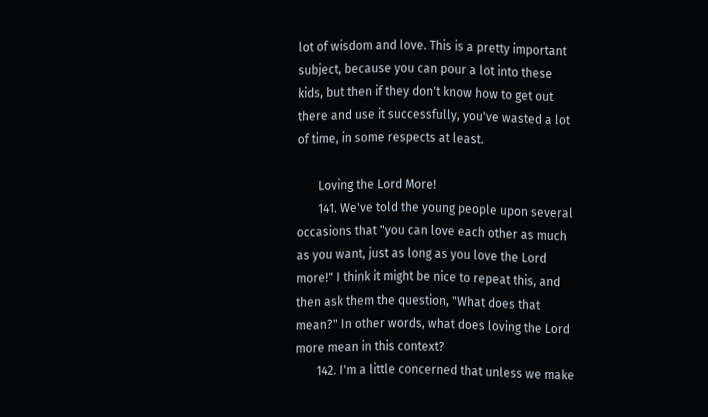lot of wisdom and love. This is a pretty important subject, because you can pour a lot into these kids, but then if they don't know how to get out there and use it successfully, you've wasted a lot of time, in some respects at least.

       Loving the Lord More!
       141. We've told the young people upon several occasions that "you can love each other as much as you want, just as long as you love the Lord more!" I think it might be nice to repeat this, and then ask them the question, "What does that mean?" In other words, what does loving the Lord more mean in this context?
       142. I'm a little concerned that unless we make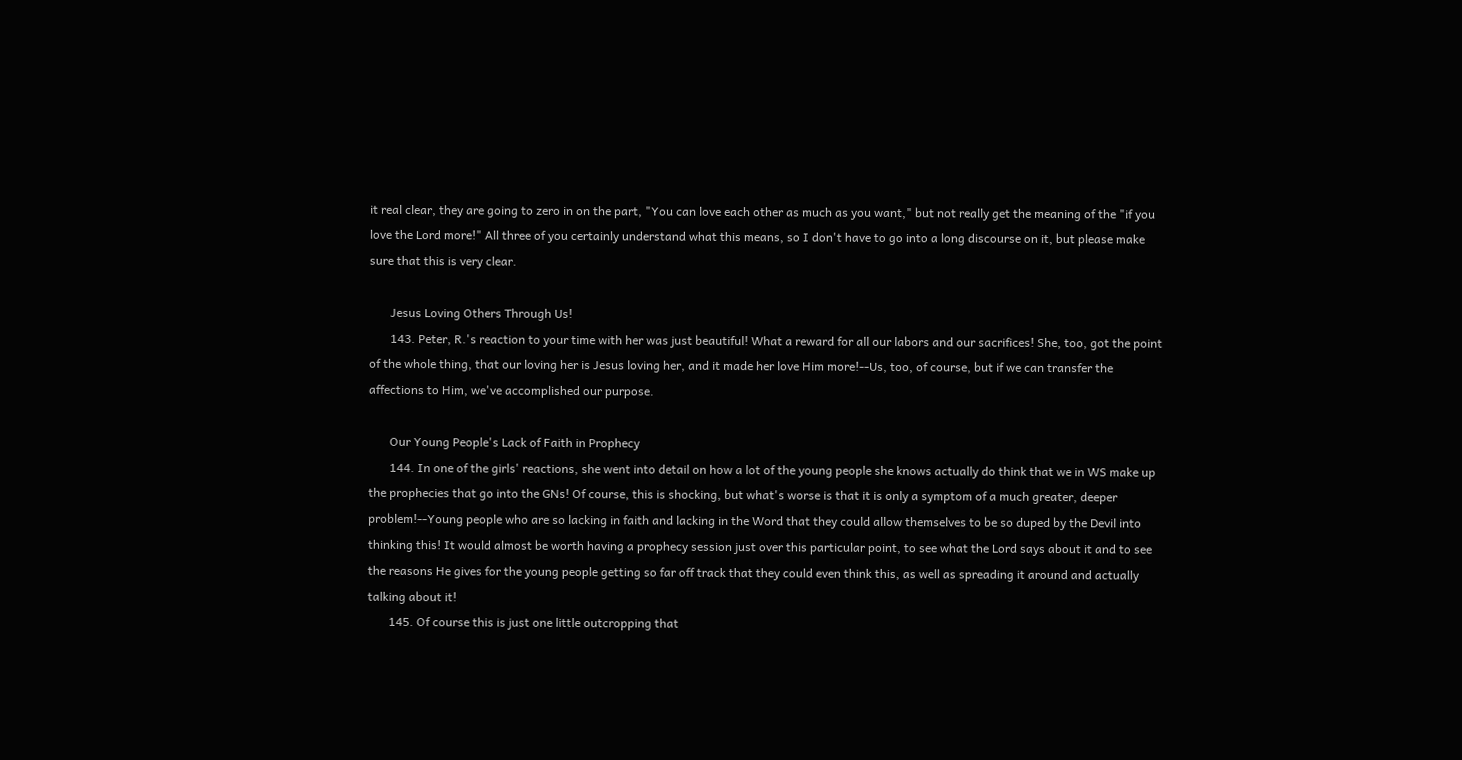it real clear, they are going to zero in on the part, "You can love each other as much as you want," but not really get the meaning of the "if you love the Lord more!" All three of you certainly understand what this means, so I don't have to go into a long discourse on it, but please make sure that this is very clear.

       Jesus Loving Others Through Us!
       143. Peter, R.'s reaction to your time with her was just beautiful! What a reward for all our labors and our sacrifices! She, too, got the point of the whole thing, that our loving her is Jesus loving her, and it made her love Him more!--Us, too, of course, but if we can transfer the affections to Him, we've accomplished our purpose.

       Our Young People's Lack of Faith in Prophecy
       144. In one of the girls' reactions, she went into detail on how a lot of the young people she knows actually do think that we in WS make up the prophecies that go into the GNs! Of course, this is shocking, but what's worse is that it is only a symptom of a much greater, deeper problem!--Young people who are so lacking in faith and lacking in the Word that they could allow themselves to be so duped by the Devil into thinking this! It would almost be worth having a prophecy session just over this particular point, to see what the Lord says about it and to see the reasons He gives for the young people getting so far off track that they could even think this, as well as spreading it around and actually talking about it!
       145. Of course this is just one little outcropping that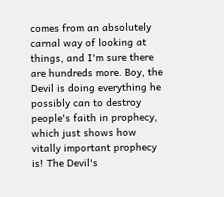comes from an absolutely carnal way of looking at things, and I'm sure there are hundreds more. Boy, the Devil is doing everything he possibly can to destroy people's faith in prophecy, which just shows how vitally important prophecy is! The Devil's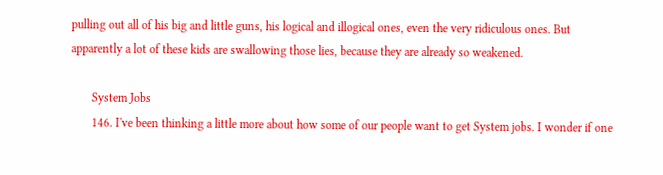pulling out all of his big and little guns, his logical and illogical ones, even the very ridiculous ones. But apparently a lot of these kids are swallowing those lies, because they are already so weakened.

       System Jobs
       146. I've been thinking a little more about how some of our people want to get System jobs. I wonder if one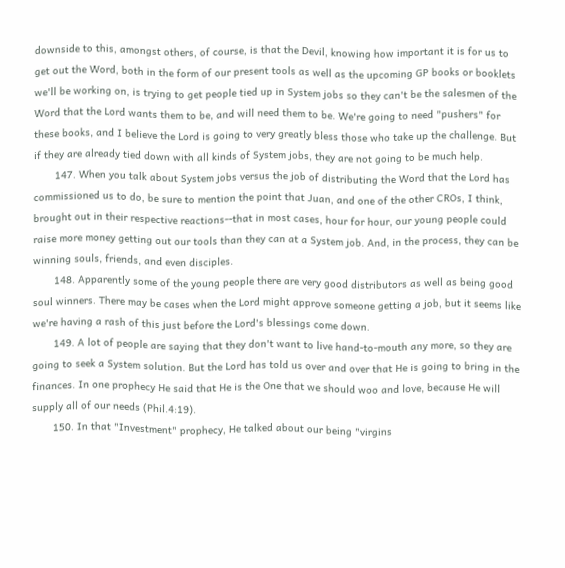downside to this, amongst others, of course, is that the Devil, knowing how important it is for us to get out the Word, both in the form of our present tools as well as the upcoming GP books or booklets we'll be working on, is trying to get people tied up in System jobs so they can't be the salesmen of the Word that the Lord wants them to be, and will need them to be. We're going to need "pushers" for these books, and I believe the Lord is going to very greatly bless those who take up the challenge. But if they are already tied down with all kinds of System jobs, they are not going to be much help.
       147. When you talk about System jobs versus the job of distributing the Word that the Lord has commissioned us to do, be sure to mention the point that Juan, and one of the other CROs, I think, brought out in their respective reactions--that in most cases, hour for hour, our young people could raise more money getting out our tools than they can at a System job. And, in the process, they can be winning souls, friends, and even disciples.
       148. Apparently some of the young people there are very good distributors as well as being good soul winners. There may be cases when the Lord might approve someone getting a job, but it seems like we're having a rash of this just before the Lord's blessings come down.
       149. A lot of people are saying that they don't want to live hand-to-mouth any more, so they are going to seek a System solution. But the Lord has told us over and over that He is going to bring in the finances. In one prophecy He said that He is the One that we should woo and love, because He will supply all of our needs (Phil.4:19).
       150. In that "Investment" prophecy, He talked about our being "virgins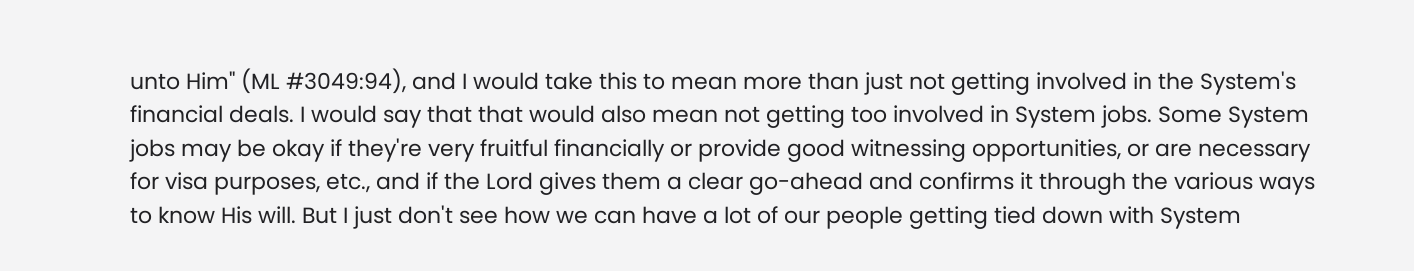unto Him" (ML #3049:94), and I would take this to mean more than just not getting involved in the System's financial deals. I would say that that would also mean not getting too involved in System jobs. Some System jobs may be okay if they're very fruitful financially or provide good witnessing opportunities, or are necessary for visa purposes, etc., and if the Lord gives them a clear go-ahead and confirms it through the various ways to know His will. But I just don't see how we can have a lot of our people getting tied down with System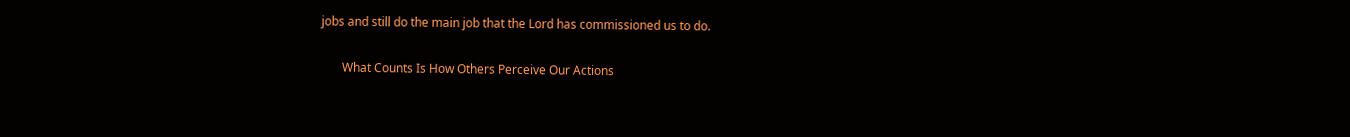jobs and still do the main job that the Lord has commissioned us to do.

       What Counts Is How Others Perceive Our Actions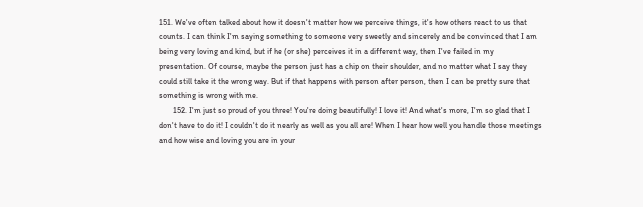151. We've often talked about how it doesn't matter how we perceive things, it's how others react to us that counts. I can think I'm saying something to someone very sweetly and sincerely and be convinced that I am being very loving and kind, but if he (or she) perceives it in a different way, then I've failed in my presentation. Of course, maybe the person just has a chip on their shoulder, and no matter what I say they could still take it the wrong way. But if that happens with person after person, then I can be pretty sure that something is wrong with me.
       152. I'm just so proud of you three! You're doing beautifully! I love it! And what's more, I'm so glad that I don't have to do it! I couldn't do it nearly as well as you all are! When I hear how well you handle those meetings and how wise and loving you are in your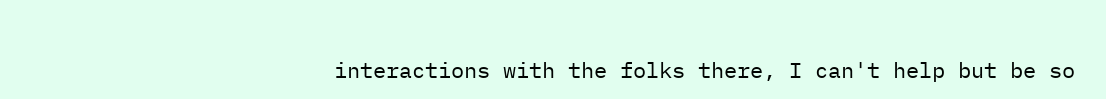interactions with the folks there, I can't help but be so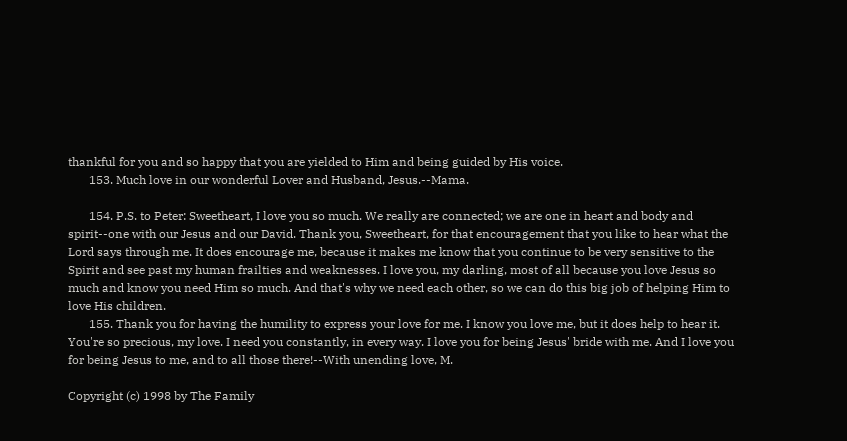thankful for you and so happy that you are yielded to Him and being guided by His voice.
       153. Much love in our wonderful Lover and Husband, Jesus.--Mama.

       154. P.S. to Peter: Sweetheart, I love you so much. We really are connected; we are one in heart and body and spirit--one with our Jesus and our David. Thank you, Sweetheart, for that encouragement that you like to hear what the Lord says through me. It does encourage me, because it makes me know that you continue to be very sensitive to the Spirit and see past my human frailties and weaknesses. I love you, my darling, most of all because you love Jesus so much and know you need Him so much. And that's why we need each other, so we can do this big job of helping Him to love His children.
       155. Thank you for having the humility to express your love for me. I know you love me, but it does help to hear it. You're so precious, my love. I need you constantly, in every way. I love you for being Jesus' bride with me. And I love you for being Jesus to me, and to all those there!--With unending love, M.

Copyright (c) 1998 by The Family